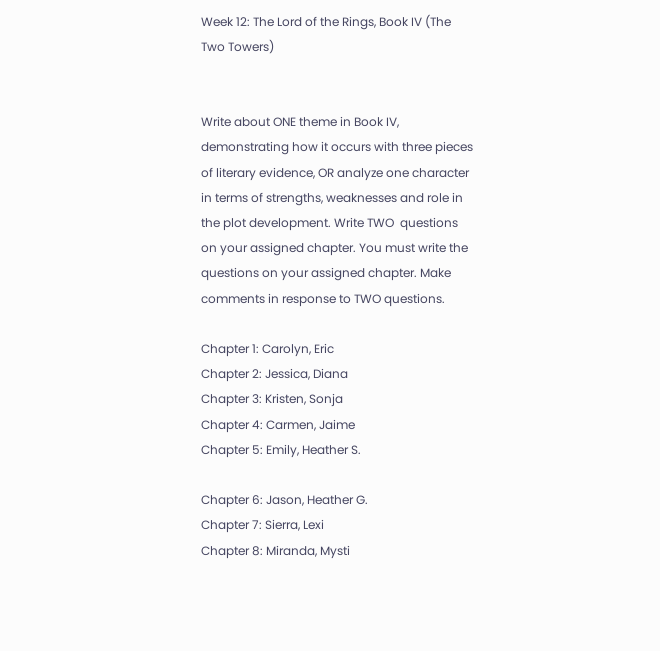Week 12: The Lord of the Rings, Book IV (The Two Towers)


Write about ONE theme in Book IV, demonstrating how it occurs with three pieces of literary evidence, OR analyze one character in terms of strengths, weaknesses and role in the plot development. Write TWO  questions on your assigned chapter. You must write the questions on your assigned chapter. Make comments in response to TWO questions.

Chapter 1: Carolyn, Eric
Chapter 2: Jessica, Diana
Chapter 3: Kristen, Sonja
Chapter 4: Carmen, Jaime
Chapter 5: Emily, Heather S.

Chapter 6: Jason, Heather G.
Chapter 7: Sierra, Lexi
Chapter 8: Miranda, Mysti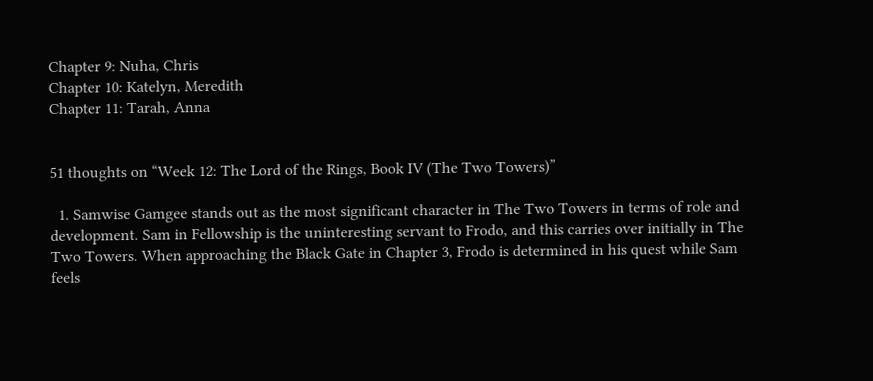Chapter 9: Nuha, Chris
Chapter 10: Katelyn, Meredith
Chapter 11: Tarah, Anna


51 thoughts on “Week 12: The Lord of the Rings, Book IV (The Two Towers)”

  1. Samwise Gamgee stands out as the most significant character in The Two Towers in terms of role and development. Sam in Fellowship is the uninteresting servant to Frodo, and this carries over initially in The Two Towers. When approaching the Black Gate in Chapter 3, Frodo is determined in his quest while Sam feels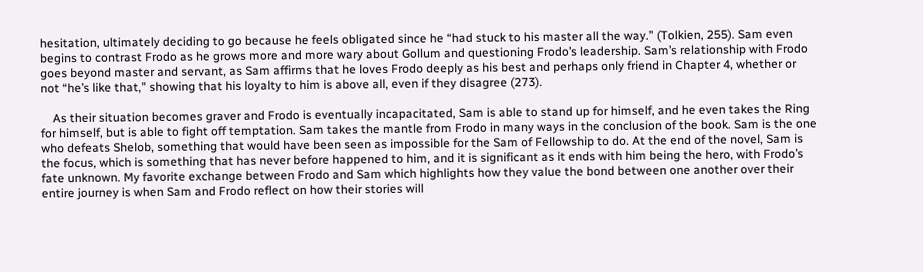hesitation, ultimately deciding to go because he feels obligated since he “had stuck to his master all the way.” (Tolkien, 255). Sam even begins to contrast Frodo as he grows more and more wary about Gollum and questioning Frodo’s leadership. Sam’s relationship with Frodo goes beyond master and servant, as Sam affirms that he loves Frodo deeply as his best and perhaps only friend in Chapter 4, whether or not “he’s like that,” showing that his loyalty to him is above all, even if they disagree (273).

    As their situation becomes graver and Frodo is eventually incapacitated, Sam is able to stand up for himself, and he even takes the Ring for himself, but is able to fight off temptation. Sam takes the mantle from Frodo in many ways in the conclusion of the book. Sam is the one who defeats Shelob, something that would have been seen as impossible for the Sam of Fellowship to do. At the end of the novel, Sam is the focus, which is something that has never before happened to him, and it is significant as it ends with him being the hero, with Frodo’s fate unknown. My favorite exchange between Frodo and Sam which highlights how they value the bond between one another over their entire journey is when Sam and Frodo reflect on how their stories will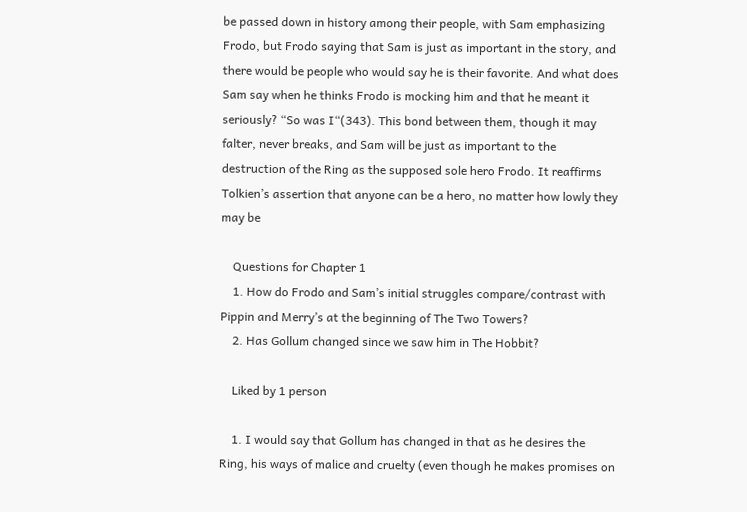be passed down in history among their people, with Sam emphasizing Frodo, but Frodo saying that Sam is just as important in the story, and there would be people who would say he is their favorite. And what does Sam say when he thinks Frodo is mocking him and that he meant it seriously? “So was I“(343). This bond between them, though it may falter, never breaks, and Sam will be just as important to the destruction of the Ring as the supposed sole hero Frodo. It reaffirms Tolkien’s assertion that anyone can be a hero, no matter how lowly they may be

    Questions for Chapter 1
    1. How do Frodo and Sam’s initial struggles compare/contrast with Pippin and Merry’s at the beginning of The Two Towers?
    2. Has Gollum changed since we saw him in The Hobbit?

    Liked by 1 person

    1. I would say that Gollum has changed in that as he desires the Ring, his ways of malice and cruelty (even though he makes promises on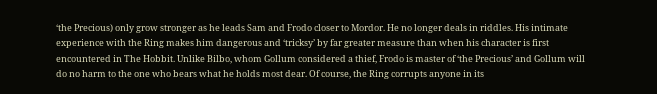‘the Precious) only grow stronger as he leads Sam and Frodo closer to Mordor. He no longer deals in riddles. His intimate experience with the Ring makes him dangerous and ‘tricksy’ by far greater measure than when his character is first encountered in The Hobbit. Unlike Bilbo, whom Gollum considered a thief, Frodo is master of ‘the Precious’ and Gollum will do no harm to the one who bears what he holds most dear. Of course, the Ring corrupts anyone in its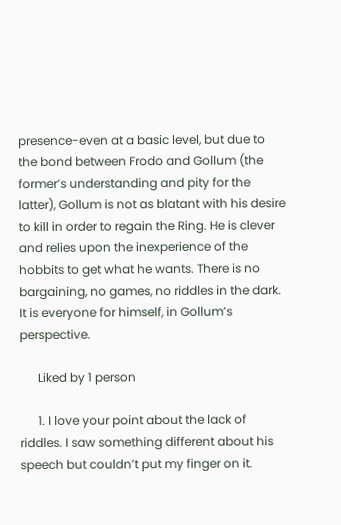presence-even at a basic level, but due to the bond between Frodo and Gollum (the former’s understanding and pity for the latter), Gollum is not as blatant with his desire to kill in order to regain the Ring. He is clever and relies upon the inexperience of the hobbits to get what he wants. There is no bargaining, no games, no riddles in the dark. It is everyone for himself, in Gollum’s perspective.

      Liked by 1 person

      1. I love your point about the lack of riddles. I saw something different about his speech but couldn’t put my finger on it.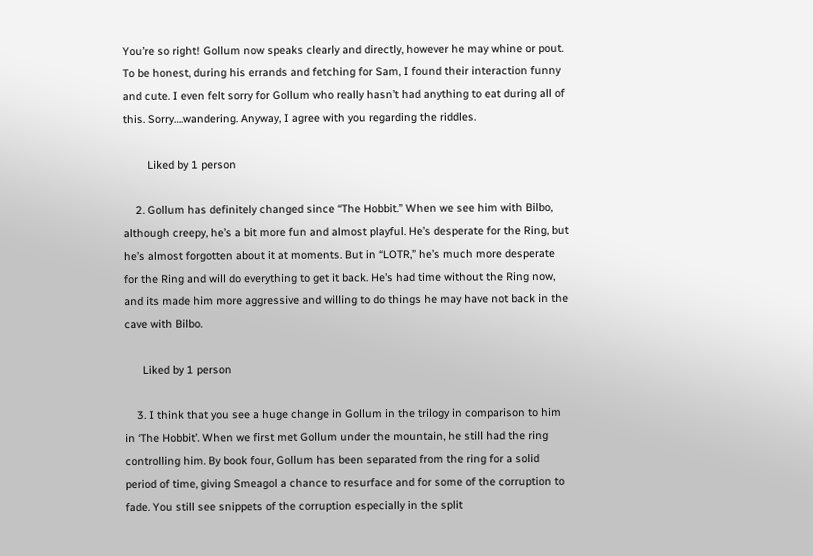You’re so right! Gollum now speaks clearly and directly, however he may whine or pout. To be honest, during his errands and fetching for Sam, I found their interaction funny and cute. I even felt sorry for Gollum who really hasn’t had anything to eat during all of this. Sorry….wandering. Anyway, I agree with you regarding the riddles.

        Liked by 1 person

    2. Gollum has definitely changed since “The Hobbit.” When we see him with Bilbo, although creepy, he’s a bit more fun and almost playful. He’s desperate for the Ring, but he’s almost forgotten about it at moments. But in “LOTR,” he’s much more desperate for the Ring and will do everything to get it back. He’s had time without the Ring now, and its made him more aggressive and willing to do things he may have not back in the cave with Bilbo.

      Liked by 1 person

    3. I think that you see a huge change in Gollum in the trilogy in comparison to him in ‘The Hobbit’. When we first met Gollum under the mountain, he still had the ring controlling him. By book four, Gollum has been separated from the ring for a solid period of time, giving Smeagol a chance to resurface and for some of the corruption to fade. You still see snippets of the corruption especially in the split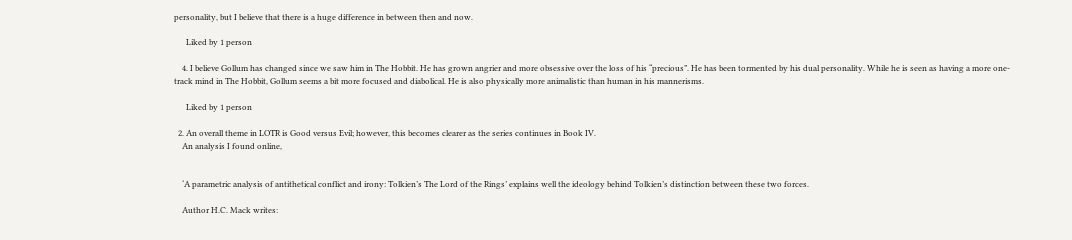personality, but I believe that there is a huge difference in between then and now.

      Liked by 1 person

    4. I believe Gollum has changed since we saw him in The Hobbit. He has grown angrier and more obsessive over the loss of his “precious”. He has been tormented by his dual personality. While he is seen as having a more one-track mind in The Hobbit, Gollum seems a bit more focused and diabolical. He is also physically more animalistic than human in his mannerisms.

      Liked by 1 person

  2. An overall theme in LOTR is Good versus Evil; however, this becomes clearer as the series continues in Book IV.
    An analysis I found online,


    ‘A parametric analysis of antithetical conflict and irony: Tolkien’s The Lord of the Rings’ explains well the ideology behind Tolkien’s distinction between these two forces.

    Author H.C. Mack writes: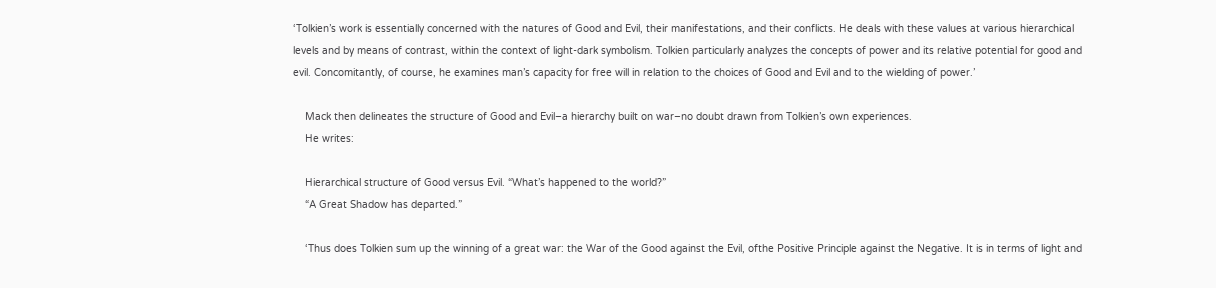‘Tolkien’s work is essentially concerned with the natures of Good and Evil, their manifestations, and their conflicts. He deals with these values at various hierarchical levels and by means of contrast, within the context of light-dark symbolism. Tolkien particularly analyzes the concepts of power and its relative potential for good and evil. Concomitantly, of course, he examines man’s capacity for free will in relation to the choices of Good and Evil and to the wielding of power.’

    Mack then delineates the structure of Good and Evil–a hierarchy built on war–no doubt drawn from Tolkien’s own experiences.
    He writes:

    Hierarchical structure of Good versus Evil. “What’s happened to the world?”
    “A Great Shadow has departed.”

    ‘Thus does Tolkien sum up the winning of a great war: the War of the Good against the Evil, ofthe Positive Principle against the Negative. It is in terms of light and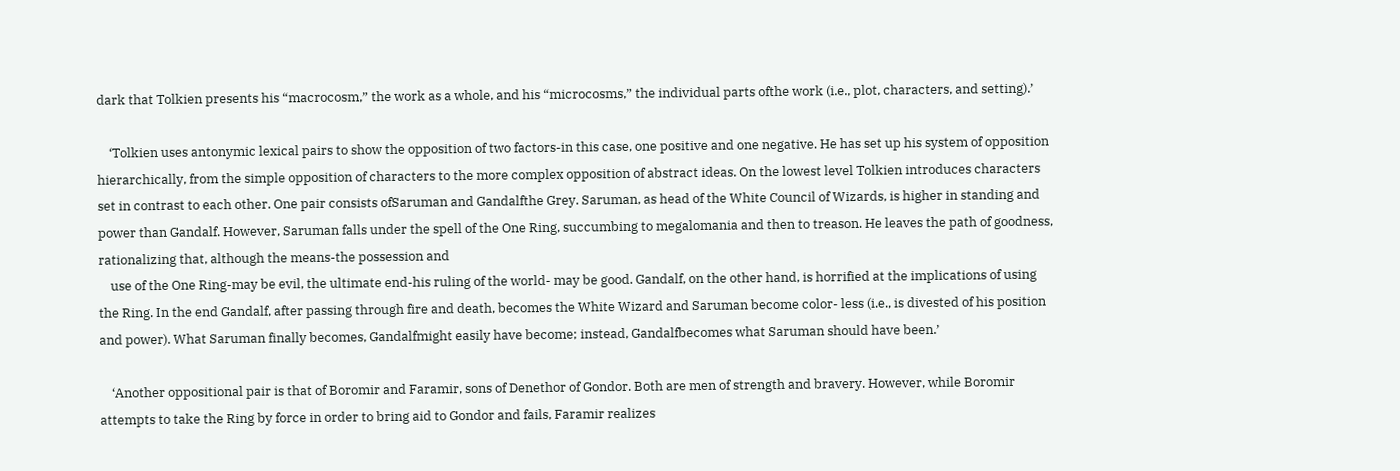dark that Tolkien presents his “macrocosm,” the work as a whole, and his “microcosms,” the individual parts ofthe work (i.e., plot, characters, and setting).’

    ‘Tolkien uses antonymic lexical pairs to show the opposition of two factors-in this case, one positive and one negative. He has set up his system of opposition hierarchically, from the simple opposition of characters to the more complex opposition of abstract ideas. On the lowest level Tolkien introduces characters set in contrast to each other. One pair consists ofSaruman and Gandalfthe Grey. Saruman, as head of the White Council of Wizards, is higher in standing and power than Gandalf. However, Saruman falls under the spell of the One Ring, succumbing to megalomania and then to treason. He leaves the path of goodness, rationalizing that, although the means-the possession and
    use of the One Ring-may be evil, the ultimate end-his ruling of the world- may be good. Gandalf, on the other hand, is horrified at the implications of using the Ring. In the end Gandalf, after passing through fire and death, becomes the White Wizard and Saruman become color- less (i.e., is divested of his position and power). What Saruman finally becomes, Gandalfmight easily have become; instead, Gandalfbecomes what Saruman should have been.’

    ‘Another oppositional pair is that of Boromir and Faramir, sons of Denethor of Gondor. Both are men of strength and bravery. However, while Boromir attempts to take the Ring by force in order to bring aid to Gondor and fails, Faramir realizes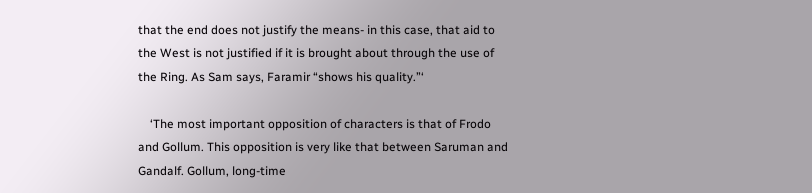that the end does not justify the means- in this case, that aid to the West is not justified if it is brought about through the use of the Ring. As Sam says, Faramir “shows his quality.”‘

    ‘The most important opposition of characters is that of Frodo and Gollum. This opposition is very like that between Saruman and Gandalf. Gollum, long-time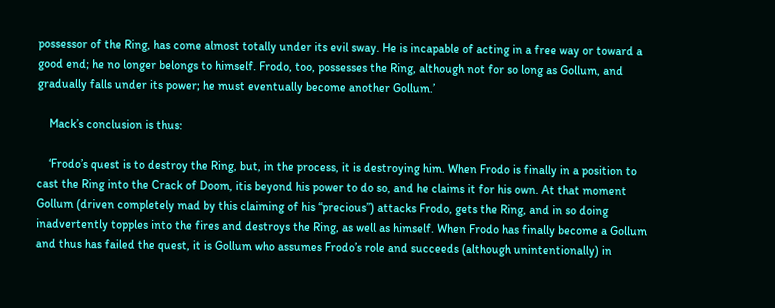possessor of the Ring, has come almost totally under its evil sway. He is incapable of acting in a free way or toward a good end; he no longer belongs to himself. Frodo, too, possesses the Ring, although not for so long as Gollum, and gradually falls under its power; he must eventually become another Gollum.’

    Mack’s conclusion is thus:

    ‘Frodo’s quest is to destroy the Ring, but, in the process, it is destroying him. When Frodo is finally in a position to cast the Ring into the Crack of Doom, itis beyond his power to do so, and he claims it for his own. At that moment Gollum (driven completely mad by this claiming of his “precious”) attacks Frodo, gets the Ring, and in so doing inadvertently topples into the fires and destroys the Ring, as well as himself. When Frodo has finally become a Gollum and thus has failed the quest, it is Gollum who assumes Frodo’s role and succeeds (although unintentionally) in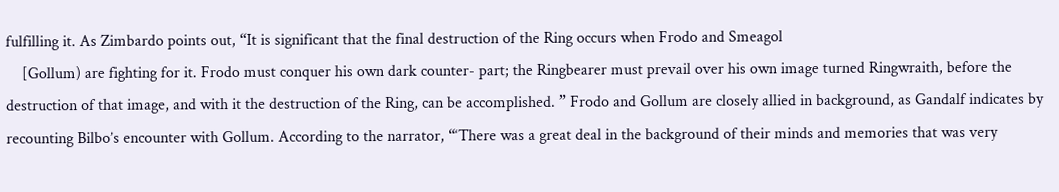fulfilling it. As Zimbardo points out, “It is significant that the final destruction of the Ring occurs when Frodo and Smeagol
    [Gollum) are fighting for it. Frodo must conquer his own dark counter- part; the Ringbearer must prevail over his own image turned Ringwraith, before the destruction of that image, and with it the destruction of the Ring, can be accomplished. ” Frodo and Gollum are closely allied in background, as Gandalf indicates by recounting Bilbo’s encounter with Gollum. According to the narrator, “‘There was a great deal in the background of their minds and memories that was very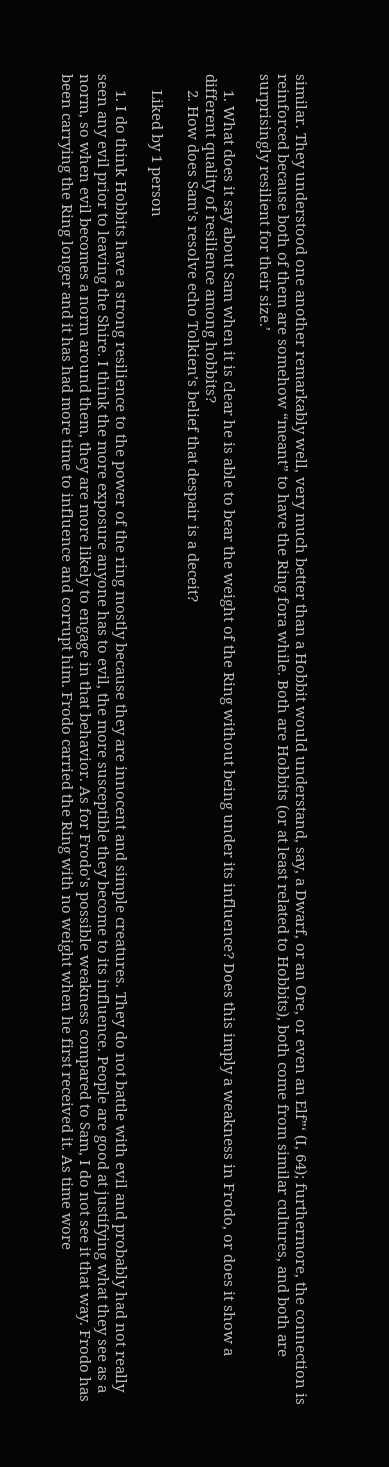similar. They understood one another remarkably well, very much better than a Hobbit would understand, say, a Dwarf, or an Ore, or even an Elf”‘ (I, 64); furthermore, the connection is reinforced because both of them are somehow “meant” to have the Ring fora while. Both are Hobbits (or at least related to Hobbits), both come from similar cultures, and both are surprisingly resilient for their size.’

    1. What does it say about Sam when it is clear he is able to bear the weight of the Ring without being under its influence? Does this imply a weakness in Frodo, or does it show a different quality of resilience among hobbits?
    2. How does Sam’s resolve echo Tolkien’s belief that despair is a deceit?

    Liked by 1 person

    1. I do think Hobbits have a strong resilience to the power of the ring mostly because they are innocent and simple creatures. They do not battle with evil and probably had not really seen any evil prior to leaving the Shire. I think the more exposure anyone has to evil, the more susceptible they become to its influence. People are good at justifying what they see as a norm, so when evil becomes a norm around them, they are more likely to engage in that behavior. As for Frodo’s possible weakness compared to Sam, I do not see it that way. Frodo has been carrying the Ring longer and it has had more time to influence and corrupt him. Frodo carried the Ring with no weight when he first received it. As time wore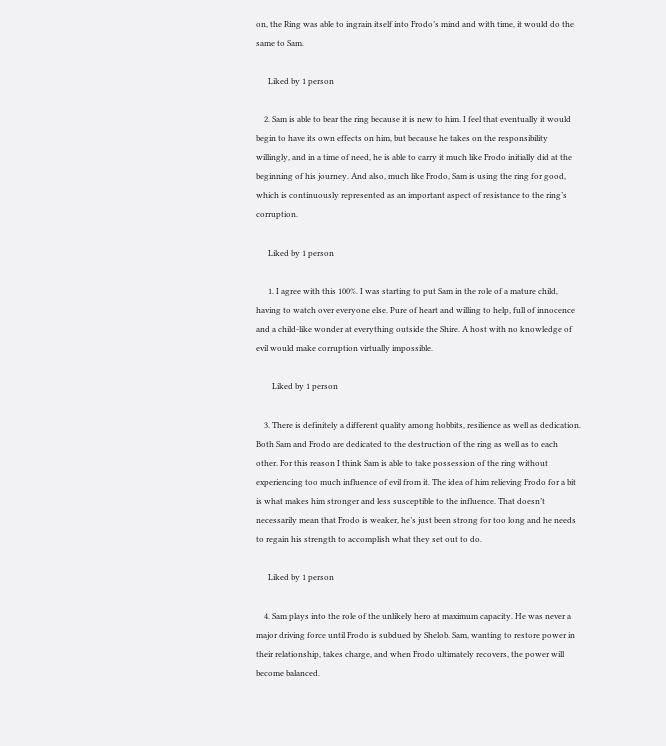on, the Ring was able to ingrain itself into Frodo’s mind and with time, it would do the same to Sam.

      Liked by 1 person

    2. Sam is able to bear the ring because it is new to him. I feel that eventually it would begin to have its own effects on him, but because he takes on the responsibility willingly, and in a time of need, he is able to carry it much like Frodo initially did at the beginning of his journey. And also, much like Frodo, Sam is using the ring for good, which is continuously represented as an important aspect of resistance to the ring’s corruption.

      Liked by 1 person

      1. I agree with this 100%. I was starting to put Sam in the role of a mature child, having to watch over everyone else. Pure of heart and willing to help, full of innocence and a child-like wonder at everything outside the Shire. A host with no knowledge of evil would make corruption virtually impossible.

        Liked by 1 person

    3. There is definitely a different quality among hobbits, resilience as well as dedication. Both Sam and Frodo are dedicated to the destruction of the ring as well as to each other. For this reason I think Sam is able to take possession of the ring without experiencing too much influence of evil from it. The idea of him relieving Frodo for a bit is what makes him stronger and less susceptible to the influence. That doesn’t necessarily mean that Frodo is weaker, he’s just been strong for too long and he needs to regain his strength to accomplish what they set out to do.

      Liked by 1 person

    4. Sam plays into the role of the unlikely hero at maximum capacity. He was never a major driving force until Frodo is subdued by Shelob. Sam, wanting to restore power in their relationship, takes charge, and when Frodo ultimately recovers, the power will become balanced.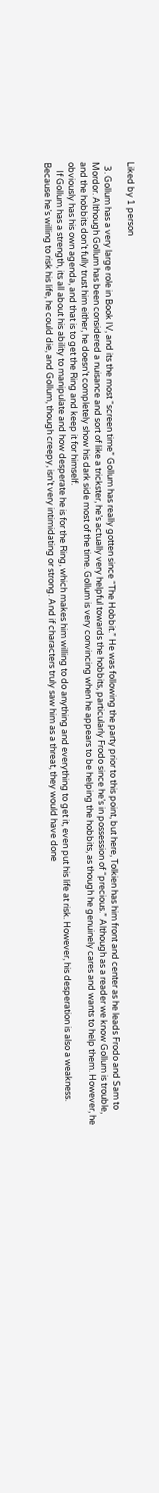Liked by 1 person

  3. Gollum has a very large role in Book IV, and its the most “screen time” Gollum has really gotten since “The Hobbit.” He was following the party prior to this point, but here, Tolkien has him front and center as he leads Frodo and Sam to Mordor. Although Gollum has been considered a nuisance and sort of like a trickster, he’s actually very helpful towards the hobbits, particularly Frodo since he’s in possession of “precious.” Although as a reader we know Gollum is trouble, and the hobbits don’t fully trust him either, he doesn’t completely show his dark side most of the time. Gollum is very convincing when he appears to be helping the hobbits, as though he genuinely cares and wants to help them. However, he obviously has his own agenda, and that is to get the Ring and keep it for himself.
    If Gollum has a strength, its all about his ability to manipulate and how desperate he is for the Ring, which makes him willing to do anything and everything to get it, even put his life at risk. However, his desperation is also a weakness. Because he’s willing to risk his life, he could die, and Gollum, though creepy, isn’t very intimidating or strong. And if characters truly saw him as a threat, they would have done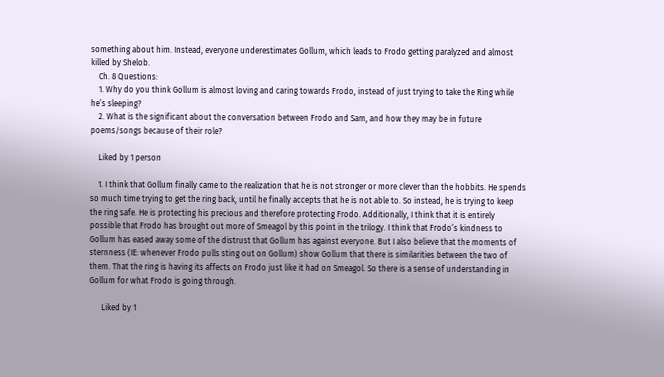something about him. Instead, everyone underestimates Gollum, which leads to Frodo getting paralyzed and almost killed by Shelob.
    Ch. 8 Questions:
    1. Why do you think Gollum is almost loving and caring towards Frodo, instead of just trying to take the Ring while he’s sleeping?
    2. What is the significant about the conversation between Frodo and Sam, and how they may be in future poems/songs because of their role?

    Liked by 1 person

    1. I think that Gollum finally came to the realization that he is not stronger or more clever than the hobbits. He spends so much time trying to get the ring back, until he finally accepts that he is not able to. So instead, he is trying to keep the ring safe. He is protecting his precious and therefore protecting Frodo. Additionally, I think that it is entirely possible that Frodo has brought out more of Smeagol by this point in the trilogy. I think that Frodo’s kindness to Gollum has eased away some of the distrust that Gollum has against everyone. But I also believe that the moments of sternness (IE: whenever Frodo pulls sting out on Gollum) show Gollum that there is similarities between the two of them. That the ring is having its affects on Frodo just like it had on Smeagol. So there is a sense of understanding in Gollum for what Frodo is going through.

      Liked by 1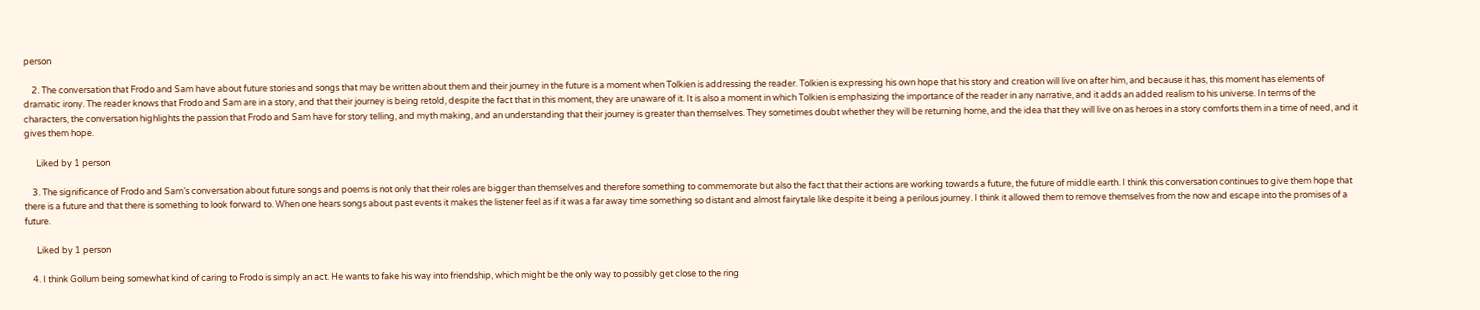person

    2. The conversation that Frodo and Sam have about future stories and songs that may be written about them and their journey in the future is a moment when Tolkien is addressing the reader. Tolkien is expressing his own hope that his story and creation will live on after him, and because it has, this moment has elements of dramatic irony. The reader knows that Frodo and Sam are in a story, and that their journey is being retold, despite the fact that in this moment, they are unaware of it. It is also a moment in which Tolkien is emphasizing the importance of the reader in any narrative, and it adds an added realism to his universe. In terms of the characters, the conversation highlights the passion that Frodo and Sam have for story telling, and myth making, and an understanding that their journey is greater than themselves. They sometimes doubt whether they will be returning home, and the idea that they will live on as heroes in a story comforts them in a time of need, and it gives them hope.

      Liked by 1 person

    3. The significance of Frodo and Sam’s conversation about future songs and poems is not only that their roles are bigger than themselves and therefore something to commemorate but also the fact that their actions are working towards a future, the future of middle earth. I think this conversation continues to give them hope that there is a future and that there is something to look forward to. When one hears songs about past events it makes the listener feel as if it was a far away time something so distant and almost fairytale like despite it being a perilous journey. I think it allowed them to remove themselves from the now and escape into the promises of a future.

      Liked by 1 person

    4. I think Gollum being somewhat kind of caring to Frodo is simply an act. He wants to fake his way into friendship, which might be the only way to possibly get close to the ring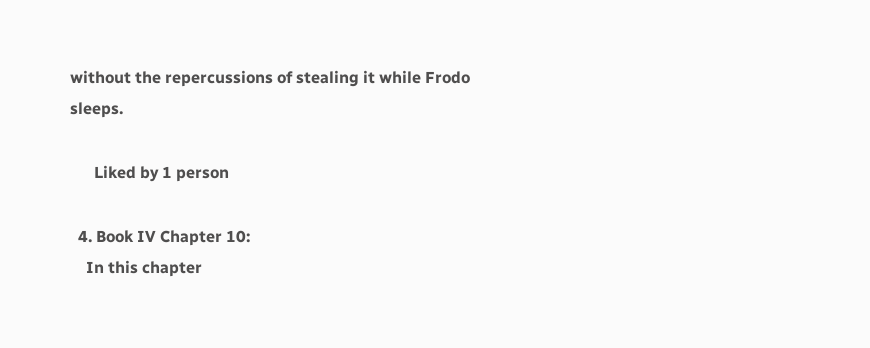without the repercussions of stealing it while Frodo sleeps.

      Liked by 1 person

  4. Book IV Chapter 10:
    In this chapter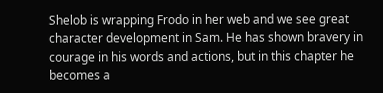Shelob is wrapping Frodo in her web and we see great character development in Sam. He has shown bravery in courage in his words and actions, but in this chapter he becomes a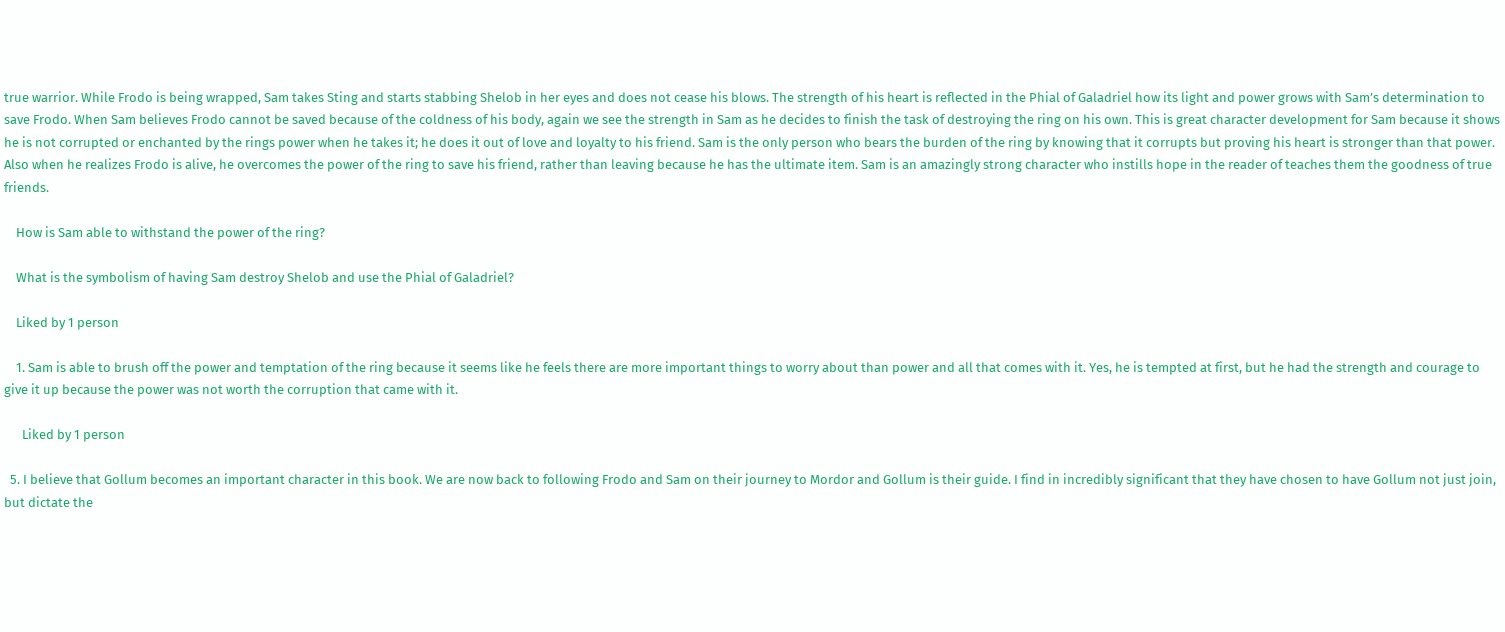true warrior. While Frodo is being wrapped, Sam takes Sting and starts stabbing Shelob in her eyes and does not cease his blows. The strength of his heart is reflected in the Phial of Galadriel how its light and power grows with Sam’s determination to save Frodo. When Sam believes Frodo cannot be saved because of the coldness of his body, again we see the strength in Sam as he decides to finish the task of destroying the ring on his own. This is great character development for Sam because it shows he is not corrupted or enchanted by the rings power when he takes it; he does it out of love and loyalty to his friend. Sam is the only person who bears the burden of the ring by knowing that it corrupts but proving his heart is stronger than that power. Also when he realizes Frodo is alive, he overcomes the power of the ring to save his friend, rather than leaving because he has the ultimate item. Sam is an amazingly strong character who instills hope in the reader of teaches them the goodness of true friends.

    How is Sam able to withstand the power of the ring?

    What is the symbolism of having Sam destroy Shelob and use the Phial of Galadriel?

    Liked by 1 person

    1. Sam is able to brush off the power and temptation of the ring because it seems like he feels there are more important things to worry about than power and all that comes with it. Yes, he is tempted at first, but he had the strength and courage to give it up because the power was not worth the corruption that came with it.

      Liked by 1 person

  5. I believe that Gollum becomes an important character in this book. We are now back to following Frodo and Sam on their journey to Mordor and Gollum is their guide. I find in incredibly significant that they have chosen to have Gollum not just join, but dictate the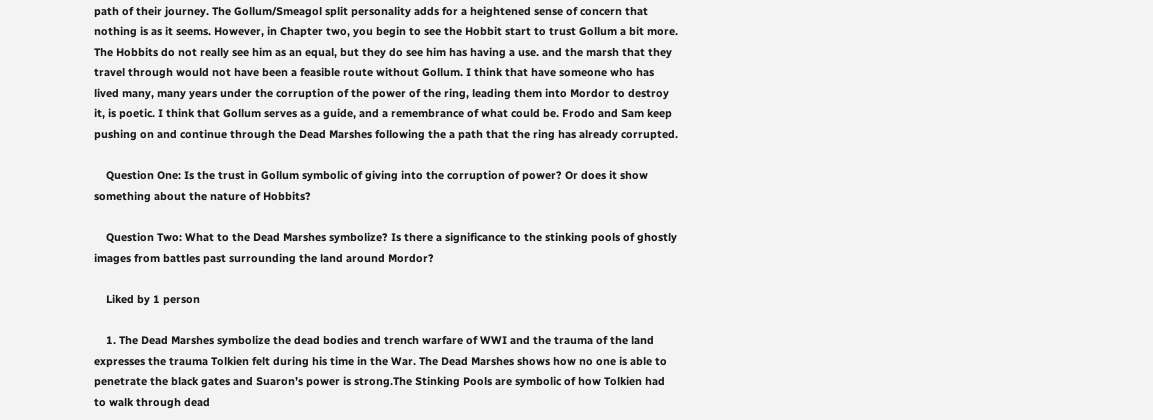path of their journey. The Gollum/Smeagol split personality adds for a heightened sense of concern that nothing is as it seems. However, in Chapter two, you begin to see the Hobbit start to trust Gollum a bit more. The Hobbits do not really see him as an equal, but they do see him has having a use. and the marsh that they travel through would not have been a feasible route without Gollum. I think that have someone who has lived many, many years under the corruption of the power of the ring, leading them into Mordor to destroy it, is poetic. I think that Gollum serves as a guide, and a remembrance of what could be. Frodo and Sam keep pushing on and continue through the Dead Marshes following the a path that the ring has already corrupted.

    Question One: Is the trust in Gollum symbolic of giving into the corruption of power? Or does it show something about the nature of Hobbits?

    Question Two: What to the Dead Marshes symbolize? Is there a significance to the stinking pools of ghostly images from battles past surrounding the land around Mordor?

    Liked by 1 person

    1. The Dead Marshes symbolize the dead bodies and trench warfare of WWI and the trauma of the land expresses the trauma Tolkien felt during his time in the War. The Dead Marshes shows how no one is able to penetrate the black gates and Suaron’s power is strong.The Stinking Pools are symbolic of how Tolkien had to walk through dead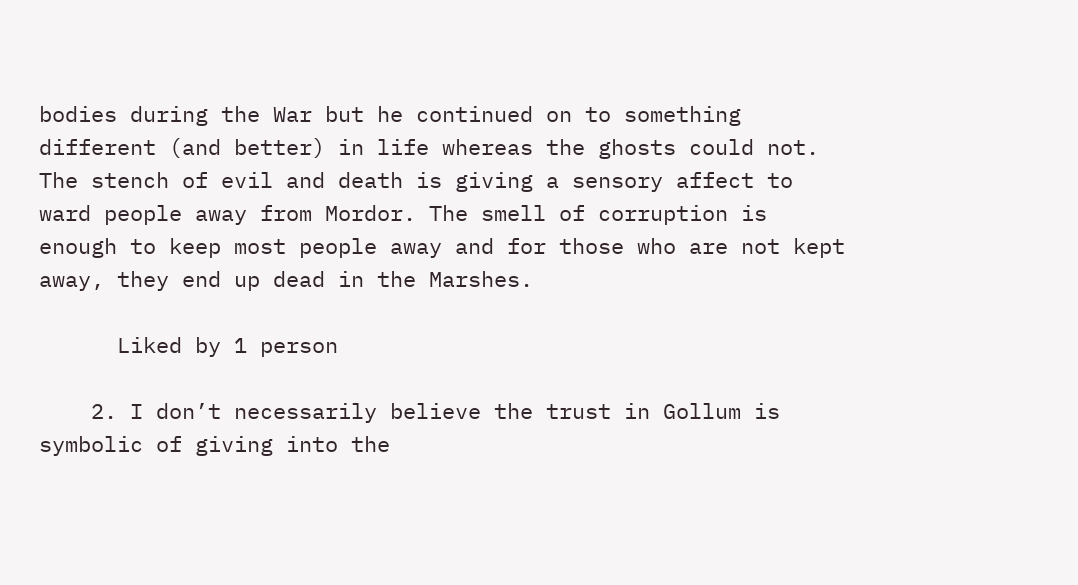bodies during the War but he continued on to something different (and better) in life whereas the ghosts could not. The stench of evil and death is giving a sensory affect to ward people away from Mordor. The smell of corruption is enough to keep most people away and for those who are not kept away, they end up dead in the Marshes.

      Liked by 1 person

    2. I don’t necessarily believe the trust in Gollum is symbolic of giving into the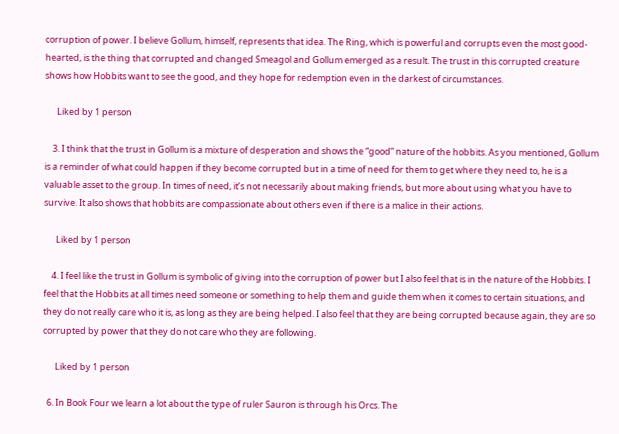corruption of power. I believe Gollum, himself, represents that idea. The Ring, which is powerful and corrupts even the most good-hearted, is the thing that corrupted and changed Smeagol and Gollum emerged as a result. The trust in this corrupted creature shows how Hobbits want to see the good, and they hope for redemption even in the darkest of circumstances.

      Liked by 1 person

    3. I think that the trust in Gollum is a mixture of desperation and shows the “good” nature of the hobbits. As you mentioned, Gollum is a reminder of what could happen if they become corrupted but in a time of need for them to get where they need to, he is a valuable asset to the group. In times of need, it’s not necessarily about making friends, but more about using what you have to survive. It also shows that hobbits are compassionate about others even if there is a malice in their actions.

      Liked by 1 person

    4. I feel like the trust in Gollum is symbolic of giving into the corruption of power but I also feel that is in the nature of the Hobbits. I feel that the Hobbits at all times need someone or something to help them and guide them when it comes to certain situations, and they do not really care who it is, as long as they are being helped. I also feel that they are being corrupted because again, they are so corrupted by power that they do not care who they are following.

      Liked by 1 person

  6. In Book Four we learn a lot about the type of ruler Sauron is through his Orcs. The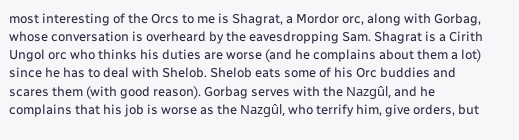most interesting of the Orcs to me is Shagrat, a Mordor orc, along with Gorbag, whose conversation is overheard by the eavesdropping Sam. Shagrat is a Cirith Ungol orc who thinks his duties are worse (and he complains about them a lot) since he has to deal with Shelob. Shelob eats some of his Orc buddies and scares them (with good reason). Gorbag serves with the Nazgûl, and he complains that his job is worse as the Nazgûl, who terrify him, give orders, but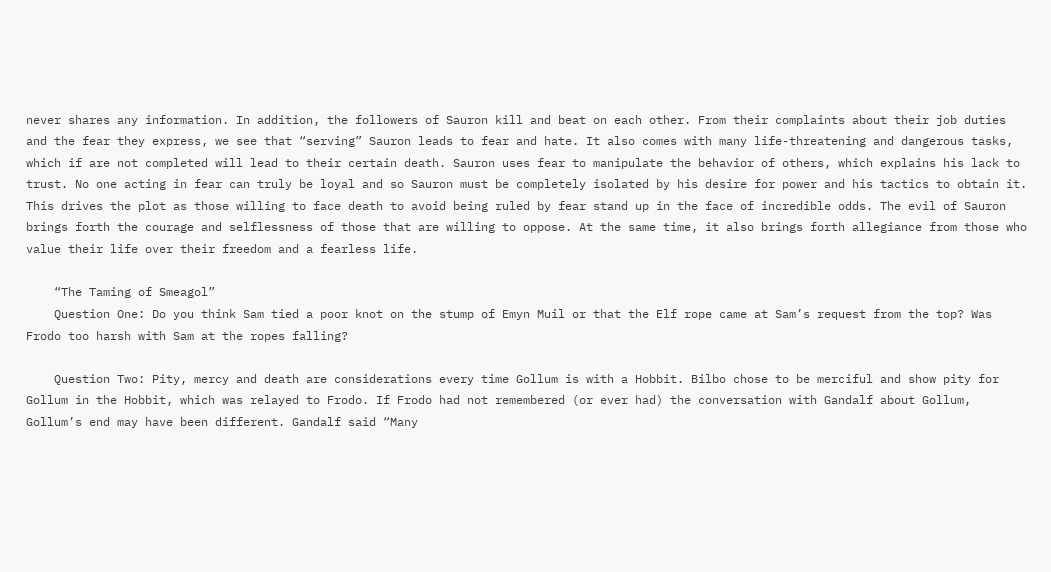never shares any information. In addition, the followers of Sauron kill and beat on each other. From their complaints about their job duties and the fear they express, we see that “serving” Sauron leads to fear and hate. It also comes with many life-threatening and dangerous tasks, which if are not completed will lead to their certain death. Sauron uses fear to manipulate the behavior of others, which explains his lack to trust. No one acting in fear can truly be loyal and so Sauron must be completely isolated by his desire for power and his tactics to obtain it. This drives the plot as those willing to face death to avoid being ruled by fear stand up in the face of incredible odds. The evil of Sauron brings forth the courage and selflessness of those that are willing to oppose. At the same time, it also brings forth allegiance from those who value their life over their freedom and a fearless life.

    “The Taming of Smeagol”
    Question One: Do you think Sam tied a poor knot on the stump of Emyn Muil or that the Elf rope came at Sam’s request from the top? Was Frodo too harsh with Sam at the ropes falling?

    Question Two: Pity, mercy and death are considerations every time Gollum is with a Hobbit. Bilbo chose to be merciful and show pity for Gollum in the Hobbit, which was relayed to Frodo. If Frodo had not remembered (or ever had) the conversation with Gandalf about Gollum, Gollum’s end may have been different. Gandalf said “Many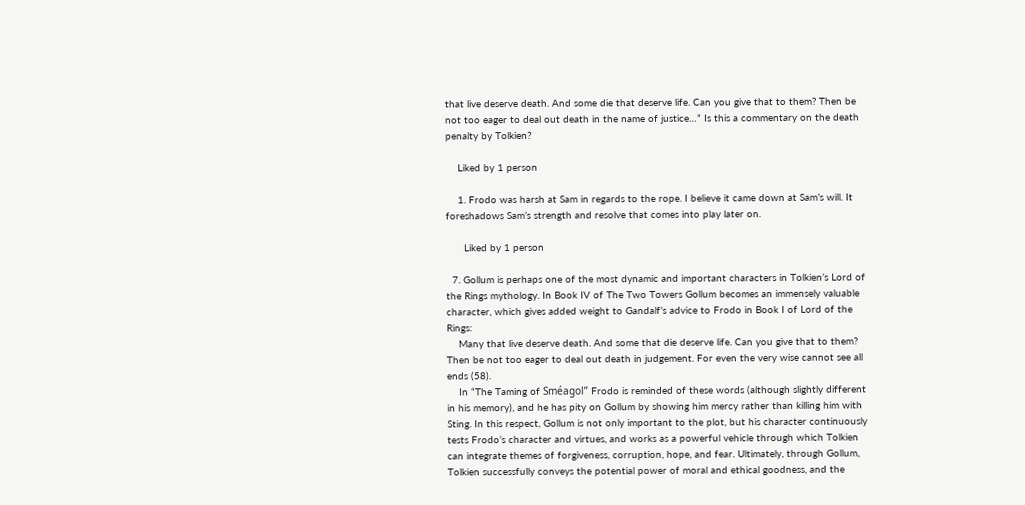that live deserve death. And some die that deserve life. Can you give that to them? Then be not too eager to deal out death in the name of justice…” Is this a commentary on the death penalty by Tolkien?

    Liked by 1 person

    1. Frodo was harsh at Sam in regards to the rope. I believe it came down at Sam’s will. It foreshadows Sam’s strength and resolve that comes into play later on.

      Liked by 1 person

  7. Gollum is perhaps one of the most dynamic and important characters in Tolkien’s Lord of the Rings mythology. In Book IV of The Two Towers Gollum becomes an immensely valuable character, which gives added weight to Gandalf’s advice to Frodo in Book I of Lord of the Rings:
    Many that live deserve death. And some that die deserve life. Can you give that to them? Then be not too eager to deal out death in judgement. For even the very wise cannot see all ends (58).
    In “The Taming of Sméagol” Frodo is reminded of these words (although slightly different in his memory), and he has pity on Gollum by showing him mercy rather than killing him with Sting. In this respect, Gollum is not only important to the plot, but his character continuously tests Frodo’s character and virtues, and works as a powerful vehicle through which Tolkien can integrate themes of forgiveness, corruption, hope, and fear. Ultimately, through Gollum, Tolkien successfully conveys the potential power of moral and ethical goodness, and the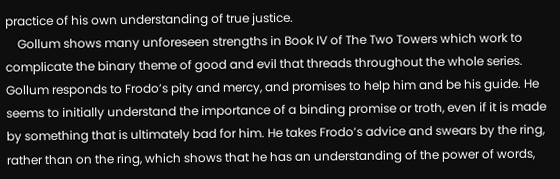practice of his own understanding of true justice.
    Gollum shows many unforeseen strengths in Book IV of The Two Towers which work to complicate the binary theme of good and evil that threads throughout the whole series. Gollum responds to Frodo’s pity and mercy, and promises to help him and be his guide. He seems to initially understand the importance of a binding promise or troth, even if it is made by something that is ultimately bad for him. He takes Frodo’s advice and swears by the ring, rather than on the ring, which shows that he has an understanding of the power of words,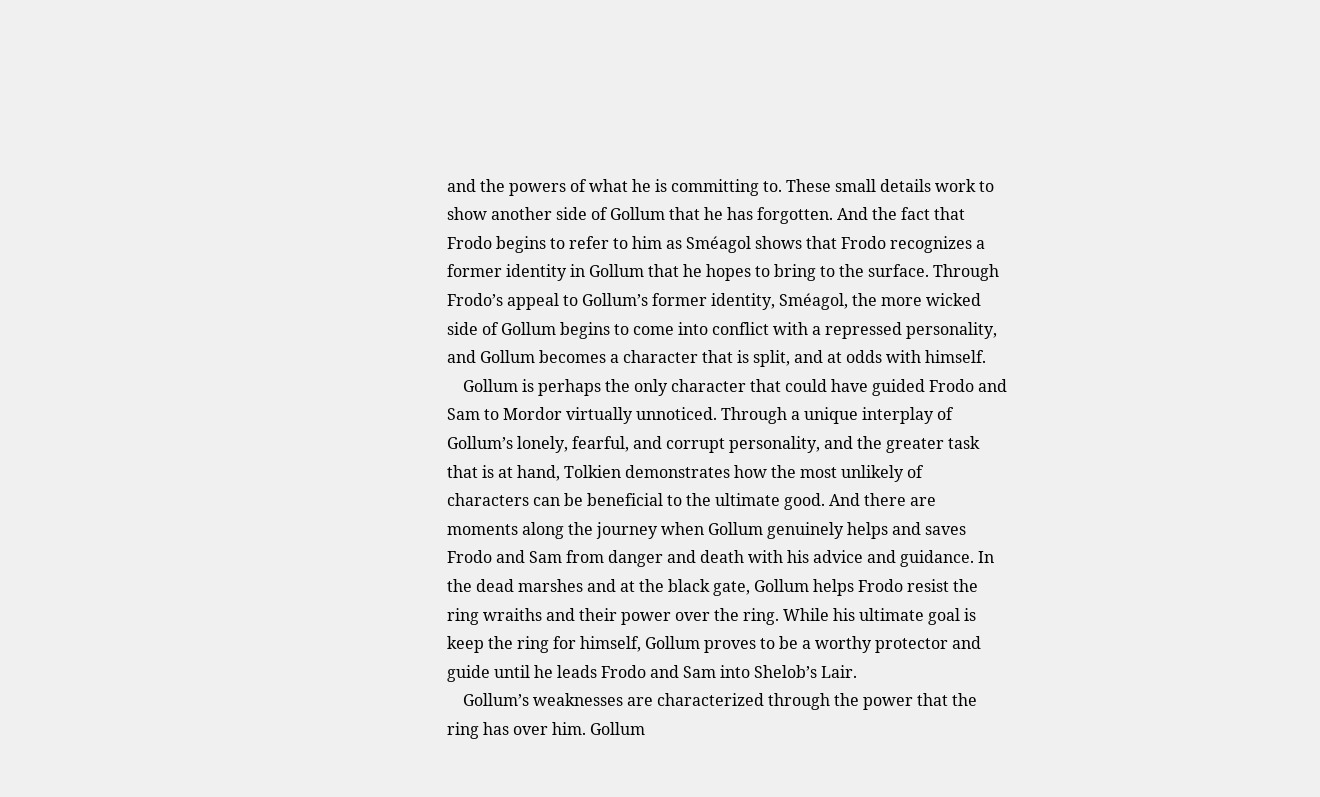and the powers of what he is committing to. These small details work to show another side of Gollum that he has forgotten. And the fact that Frodo begins to refer to him as Sméagol shows that Frodo recognizes a former identity in Gollum that he hopes to bring to the surface. Through Frodo’s appeal to Gollum’s former identity, Sméagol, the more wicked side of Gollum begins to come into conflict with a repressed personality, and Gollum becomes a character that is split, and at odds with himself.
    Gollum is perhaps the only character that could have guided Frodo and Sam to Mordor virtually unnoticed. Through a unique interplay of Gollum’s lonely, fearful, and corrupt personality, and the greater task that is at hand, Tolkien demonstrates how the most unlikely of characters can be beneficial to the ultimate good. And there are moments along the journey when Gollum genuinely helps and saves Frodo and Sam from danger and death with his advice and guidance. In the dead marshes and at the black gate, Gollum helps Frodo resist the ring wraiths and their power over the ring. While his ultimate goal is keep the ring for himself, Gollum proves to be a worthy protector and guide until he leads Frodo and Sam into Shelob’s Lair.
    Gollum’s weaknesses are characterized through the power that the ring has over him. Gollum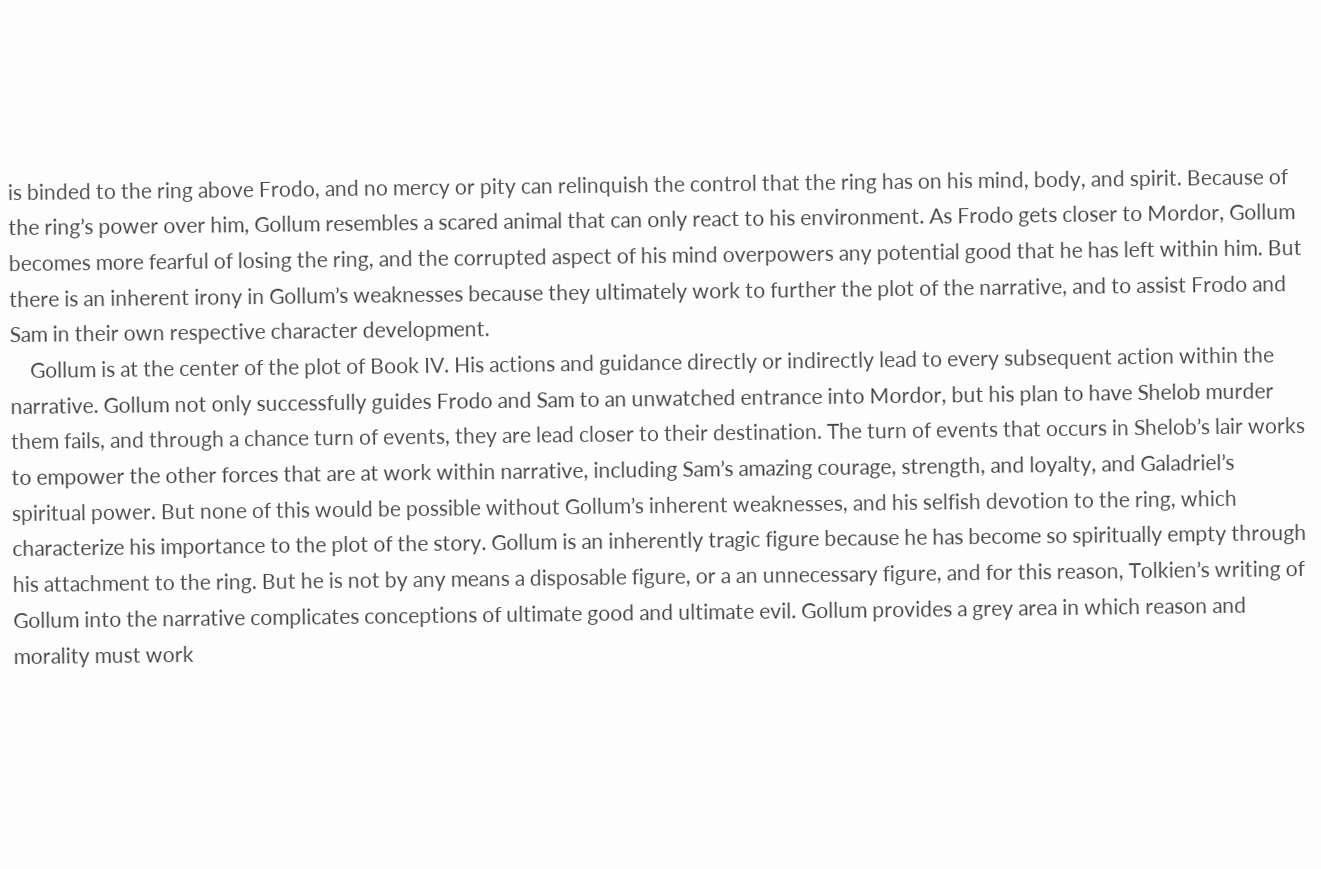is binded to the ring above Frodo, and no mercy or pity can relinquish the control that the ring has on his mind, body, and spirit. Because of the ring’s power over him, Gollum resembles a scared animal that can only react to his environment. As Frodo gets closer to Mordor, Gollum becomes more fearful of losing the ring, and the corrupted aspect of his mind overpowers any potential good that he has left within him. But there is an inherent irony in Gollum’s weaknesses because they ultimately work to further the plot of the narrative, and to assist Frodo and Sam in their own respective character development.
    Gollum is at the center of the plot of Book IV. His actions and guidance directly or indirectly lead to every subsequent action within the narrative. Gollum not only successfully guides Frodo and Sam to an unwatched entrance into Mordor, but his plan to have Shelob murder them fails, and through a chance turn of events, they are lead closer to their destination. The turn of events that occurs in Shelob’s lair works to empower the other forces that are at work within narrative, including Sam’s amazing courage, strength, and loyalty, and Galadriel’s spiritual power. But none of this would be possible without Gollum’s inherent weaknesses, and his selfish devotion to the ring, which characterize his importance to the plot of the story. Gollum is an inherently tragic figure because he has become so spiritually empty through his attachment to the ring. But he is not by any means a disposable figure, or a an unnecessary figure, and for this reason, Tolkien’s writing of Gollum into the narrative complicates conceptions of ultimate good and ultimate evil. Gollum provides a grey area in which reason and morality must work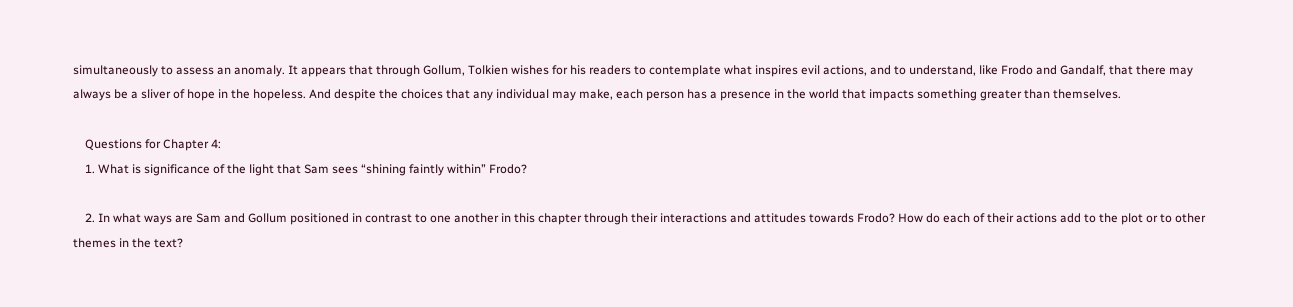simultaneously to assess an anomaly. It appears that through Gollum, Tolkien wishes for his readers to contemplate what inspires evil actions, and to understand, like Frodo and Gandalf, that there may always be a sliver of hope in the hopeless. And despite the choices that any individual may make, each person has a presence in the world that impacts something greater than themselves.

    Questions for Chapter 4:
    1. What is significance of the light that Sam sees “shining faintly within” Frodo?

    2. In what ways are Sam and Gollum positioned in contrast to one another in this chapter through their interactions and attitudes towards Frodo? How do each of their actions add to the plot or to other themes in the text?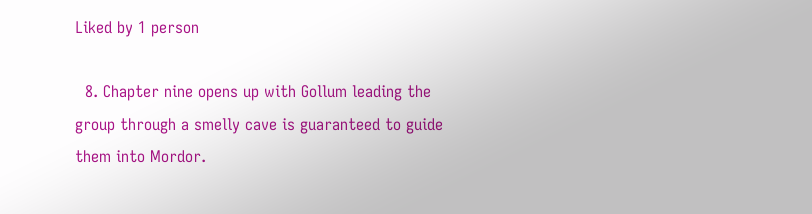Liked by 1 person

  8. Chapter nine opens up with Gollum leading the group through a smelly cave is guaranteed to guide them into Mordor.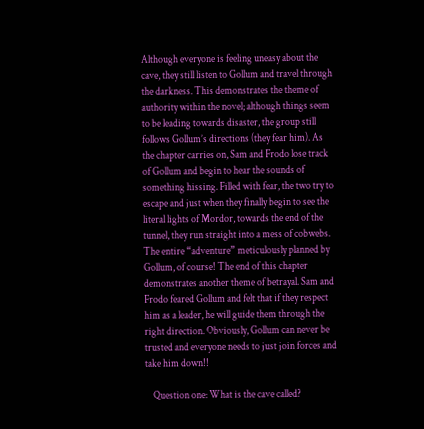Although everyone is feeling uneasy about the cave, they still listen to Gollum and travel through the darkness. This demonstrates the theme of authority within the novel; although things seem to be leading towards disaster, the group still follows Gollum’s directions (they fear him). As the chapter carries on, Sam and Frodo lose track of Gollum and begin to hear the sounds of something hissing. Filled with fear, the two try to escape and just when they finally begin to see the literal lights of Mordor, towards the end of the tunnel, they run straight into a mess of cobwebs. The entire “adventure” meticulously planned by Gollum, of course! The end of this chapter demonstrates another theme of betrayal. Sam and Frodo feared Gollum and felt that if they respect him as a leader, he will guide them through the right direction. Obviously, Gollum can never be trusted and everyone needs to just join forces and take him down!!

    Question one: What is the cave called?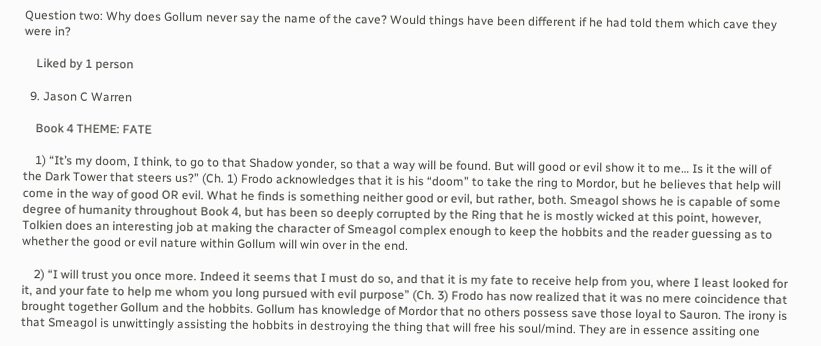Question two: Why does Gollum never say the name of the cave? Would things have been different if he had told them which cave they were in?

    Liked by 1 person

  9. Jason C Warren

    Book 4 THEME: FATE

    1) “It’s my doom, I think, to go to that Shadow yonder, so that a way will be found. But will good or evil show it to me… Is it the will of the Dark Tower that steers us?” (Ch. 1) Frodo acknowledges that it is his “doom” to take the ring to Mordor, but he believes that help will come in the way of good OR evil. What he finds is something neither good or evil, but rather, both. Smeagol shows he is capable of some degree of humanity throughout Book 4, but has been so deeply corrupted by the Ring that he is mostly wicked at this point, however, Tolkien does an interesting job at making the character of Smeagol complex enough to keep the hobbits and the reader guessing as to whether the good or evil nature within Gollum will win over in the end.

    2) “I will trust you once more. Indeed it seems that I must do so, and that it is my fate to receive help from you, where I least looked for it, and your fate to help me whom you long pursued with evil purpose” (Ch. 3) Frodo has now realized that it was no mere coincidence that brought together Gollum and the hobbits. Gollum has knowledge of Mordor that no others possess save those loyal to Sauron. The irony is that Smeagol is unwittingly assisting the hobbits in destroying the thing that will free his soul/mind. They are in essence assiting one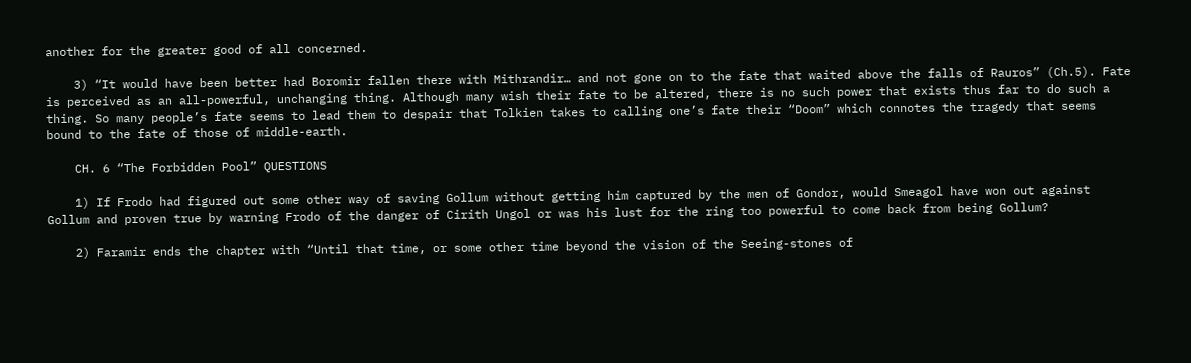another for the greater good of all concerned.

    3) “It would have been better had Boromir fallen there with Mithrandir… and not gone on to the fate that waited above the falls of Rauros” (Ch.5). Fate is perceived as an all-powerful, unchanging thing. Although many wish their fate to be altered, there is no such power that exists thus far to do such a thing. So many people’s fate seems to lead them to despair that Tolkien takes to calling one’s fate their “Doom” which connotes the tragedy that seems bound to the fate of those of middle-earth.

    CH. 6 “The Forbidden Pool” QUESTIONS

    1) If Frodo had figured out some other way of saving Gollum without getting him captured by the men of Gondor, would Smeagol have won out against Gollum and proven true by warning Frodo of the danger of Cirith Ungol or was his lust for the ring too powerful to come back from being Gollum?

    2) Faramir ends the chapter with “Until that time, or some other time beyond the vision of the Seeing-stones of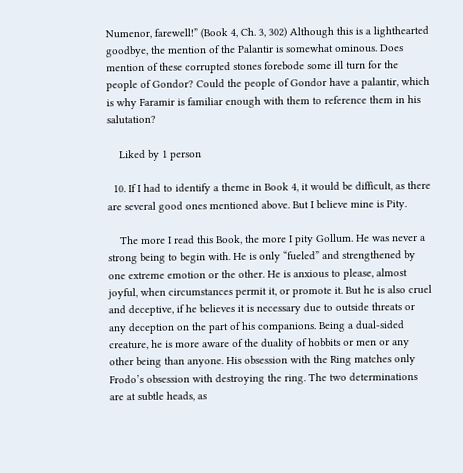Numenor, farewell!” (Book 4, Ch. 3, 302) Although this is a lighthearted goodbye, the mention of the Palantir is somewhat ominous. Does mention of these corrupted stones forebode some ill turn for the people of Gondor? Could the people of Gondor have a palantir, which is why Faramir is familiar enough with them to reference them in his salutation?

    Liked by 1 person

  10. If I had to identify a theme in Book 4, it would be difficult, as there are several good ones mentioned above. But I believe mine is Pity.

    The more I read this Book, the more I pity Gollum. He was never a strong being to begin with. He is only “fueled” and strengthened by one extreme emotion or the other. He is anxious to please, almost joyful, when circumstances permit it, or promote it. But he is also cruel and deceptive, if he believes it is necessary due to outside threats or any deception on the part of his companions. Being a dual-sided creature, he is more aware of the duality of hobbits or men or any other being than anyone. His obsession with the Ring matches only Frodo’s obsession with destroying the ring. The two determinations are at subtle heads, as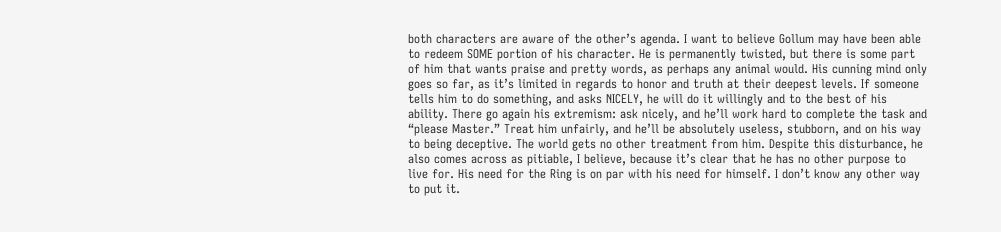both characters are aware of the other’s agenda. I want to believe Gollum may have been able to redeem SOME portion of his character. He is permanently twisted, but there is some part of him that wants praise and pretty words, as perhaps any animal would. His cunning mind only goes so far, as it’s limited in regards to honor and truth at their deepest levels. If someone tells him to do something, and asks NICELY, he will do it willingly and to the best of his ability. There go again his extremism: ask nicely, and he’ll work hard to complete the task and “please Master.” Treat him unfairly, and he’ll be absolutely useless, stubborn, and on his way to being deceptive. The world gets no other treatment from him. Despite this disturbance, he also comes across as pitiable, I believe, because it’s clear that he has no other purpose to live for. His need for the Ring is on par with his need for himself. I don’t know any other way to put it.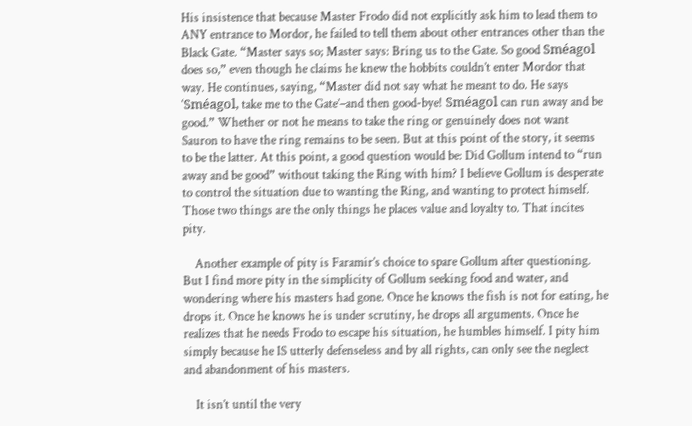His insistence that because Master Frodo did not explicitly ask him to lead them to ANY entrance to Mordor, he failed to tell them about other entrances other than the Black Gate. “Master says so; Master says: Bring us to the Gate. So good Sméagol does so,” even though he claims he knew the hobbits couldn’t enter Mordor that way. He continues, saying, “Master did not say what he meant to do. He says ‘Sméagol, take me to the Gate’–and then good-bye! Sméagol can run away and be good.” Whether or not he means to take the ring or genuinely does not want Sauron to have the ring remains to be seen. But at this point of the story, it seems to be the latter. At this point, a good question would be: Did Gollum intend to “run away and be good” without taking the Ring with him? I believe Gollum is desperate to control the situation due to wanting the Ring, and wanting to protect himself. Those two things are the only things he places value and loyalty to. That incites pity.

    Another example of pity is Faramir’s choice to spare Gollum after questioning. But I find more pity in the simplicity of Gollum seeking food and water, and wondering where his masters had gone. Once he knows the fish is not for eating, he drops it. Once he knows he is under scrutiny, he drops all arguments. Once he realizes that he needs Frodo to escape his situation, he humbles himself. I pity him simply because he IS utterly defenseless and by all rights, can only see the neglect and abandonment of his masters.

    It isn’t until the very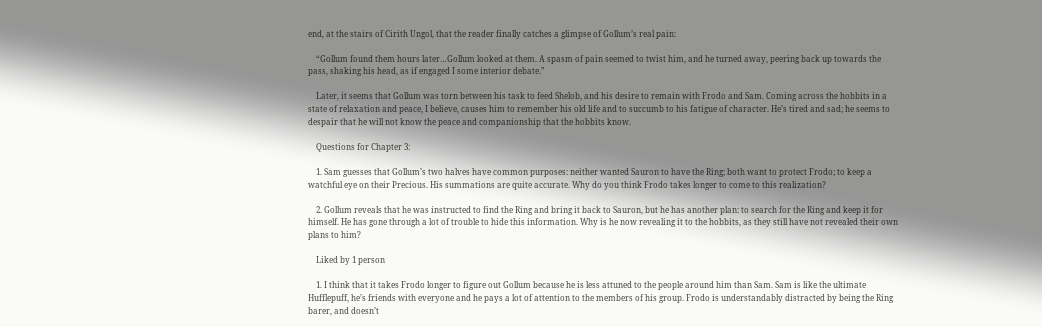end, at the stairs of Cirith Ungol, that the reader finally catches a glimpse of Gollum’s real pain:

    “Gollum found them hours later…Gollum looked at them. A spasm of pain seemed to twist him, and he turned away, peering back up towards the pass, shaking his head, as if engaged I some interior debate.”

    Later, it seems that Gollum was torn between his task to feed Shelob, and his desire to remain with Frodo and Sam. Coming across the hobbits in a state of relaxation and peace, I believe, causes him to remember his old life and to succumb to his fatigue of character. He’s tired and sad; he seems to despair that he will not know the peace and companionship that the hobbits know.

    Questions for Chapter 3:

    1. Sam guesses that Gollum’s two halves have common purposes: neither wanted Sauron to have the Ring; both want to protect Frodo; to keep a watchful eye on their Precious. His summations are quite accurate. Why do you think Frodo takes longer to come to this realization?

    2. Gollum reveals that he was instructed to find the Ring and bring it back to Sauron, but he has another plan: to search for the Ring and keep it for himself. He has gone through a lot of trouble to hide this information. Why is he now revealing it to the hobbits, as they still have not revealed their own plans to him?

    Liked by 1 person

    1. I think that it takes Frodo longer to figure out Gollum because he is less attuned to the people around him than Sam. Sam is like the ultimate Hufflepuff, he’s friends with everyone and he pays a lot of attention to the members of his group. Frodo is understandably distracted by being the Ring barer, and doesn’t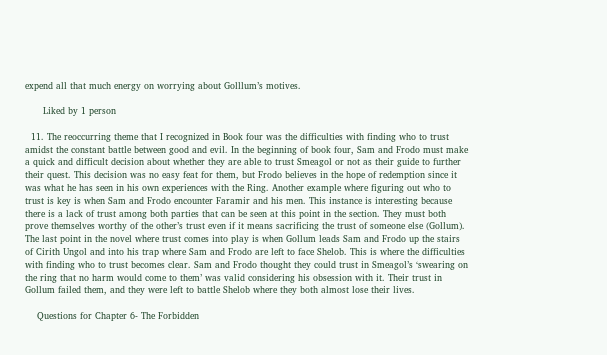expend all that much energy on worrying about Golllum’s motives.

      Liked by 1 person

  11. The reoccurring theme that I recognized in Book four was the difficulties with finding who to trust amidst the constant battle between good and evil. In the beginning of book four, Sam and Frodo must make a quick and difficult decision about whether they are able to trust Smeagol or not as their guide to further their quest. This decision was no easy feat for them, but Frodo believes in the hope of redemption since it was what he has seen in his own experiences with the Ring. Another example where figuring out who to trust is key is when Sam and Frodo encounter Faramir and his men. This instance is interesting because there is a lack of trust among both parties that can be seen at this point in the section. They must both prove themselves worthy of the other’s trust even if it means sacrificing the trust of someone else (Gollum). The last point in the novel where trust comes into play is when Gollum leads Sam and Frodo up the stairs of Cirith Ungol and into his trap where Sam and Frodo are left to face Shelob. This is where the difficulties with finding who to trust becomes clear. Sam and Frodo thought they could trust in Smeagol’s ‘swearing on the ring that no harm would come to them’ was valid considering his obsession with it. Their trust in Gollum failed them, and they were left to battle Shelob where they both almost lose their lives.

    Questions for Chapter 6- The Forbidden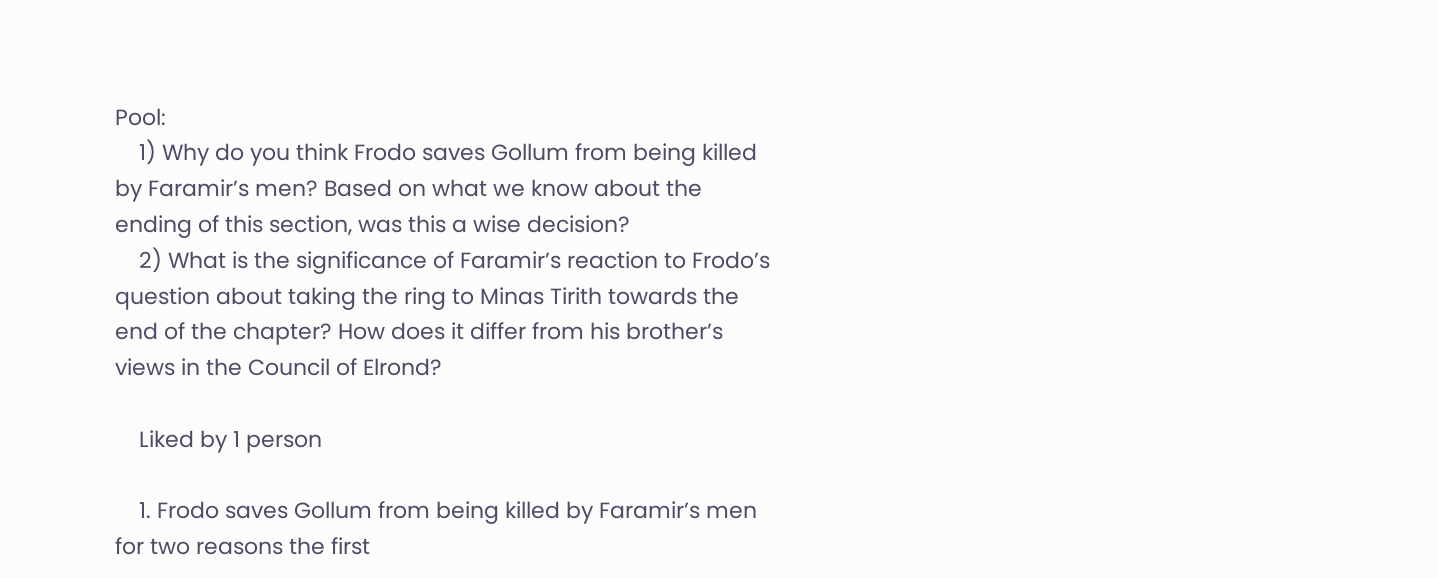Pool:
    1) Why do you think Frodo saves Gollum from being killed by Faramir’s men? Based on what we know about the ending of this section, was this a wise decision?
    2) What is the significance of Faramir’s reaction to Frodo’s question about taking the ring to Minas Tirith towards the end of the chapter? How does it differ from his brother’s views in the Council of Elrond?

    Liked by 1 person

    1. Frodo saves Gollum from being killed by Faramir’s men for two reasons the first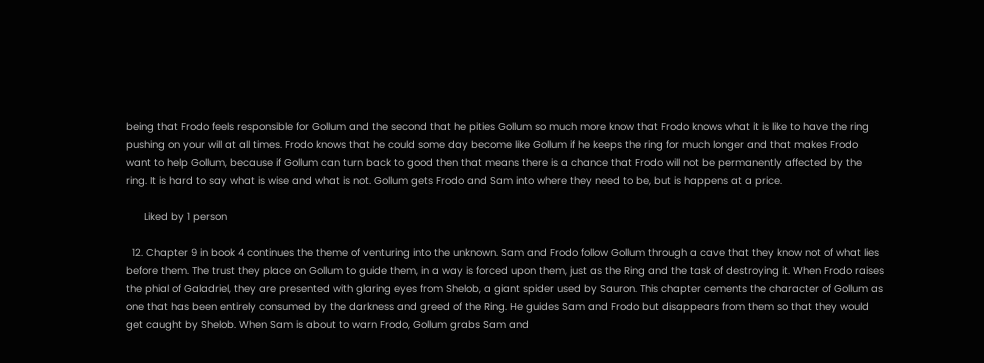being that Frodo feels responsible for Gollum and the second that he pities Gollum so much more know that Frodo knows what it is like to have the ring pushing on your will at all times. Frodo knows that he could some day become like Gollum if he keeps the ring for much longer and that makes Frodo want to help Gollum, because if Gollum can turn back to good then that means there is a chance that Frodo will not be permanently affected by the ring. It is hard to say what is wise and what is not. Gollum gets Frodo and Sam into where they need to be, but is happens at a price.

      Liked by 1 person

  12. Chapter 9 in book 4 continues the theme of venturing into the unknown. Sam and Frodo follow Gollum through a cave that they know not of what lies before them. The trust they place on Gollum to guide them, in a way is forced upon them, just as the Ring and the task of destroying it. When Frodo raises the phial of Galadriel, they are presented with glaring eyes from Shelob, a giant spider used by Sauron. This chapter cements the character of Gollum as one that has been entirely consumed by the darkness and greed of the Ring. He guides Sam and Frodo but disappears from them so that they would get caught by Shelob. When Sam is about to warn Frodo, Gollum grabs Sam and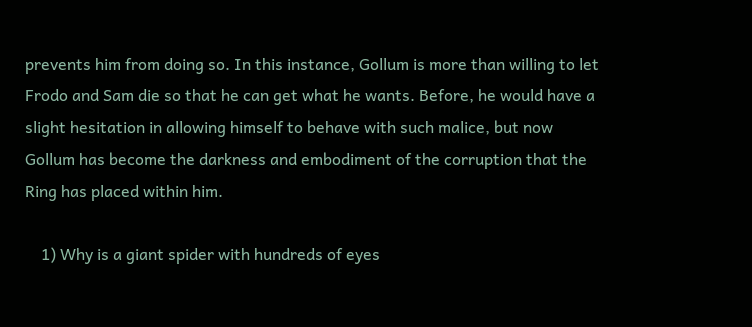prevents him from doing so. In this instance, Gollum is more than willing to let Frodo and Sam die so that he can get what he wants. Before, he would have a slight hesitation in allowing himself to behave with such malice, but now Gollum has become the darkness and embodiment of the corruption that the Ring has placed within him.

    1) Why is a giant spider with hundreds of eyes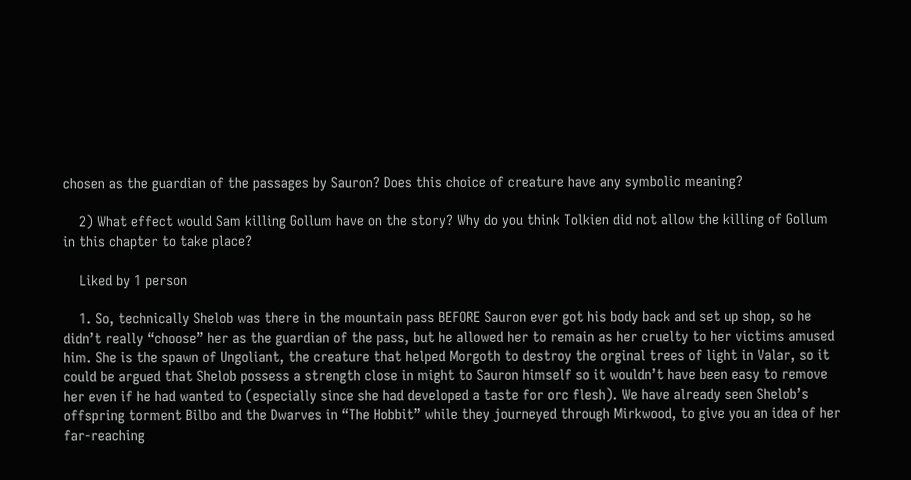chosen as the guardian of the passages by Sauron? Does this choice of creature have any symbolic meaning?

    2) What effect would Sam killing Gollum have on the story? Why do you think Tolkien did not allow the killing of Gollum in this chapter to take place?

    Liked by 1 person

    1. So, technically Shelob was there in the mountain pass BEFORE Sauron ever got his body back and set up shop, so he didn’t really “choose” her as the guardian of the pass, but he allowed her to remain as her cruelty to her victims amused him. She is the spawn of Ungoliant, the creature that helped Morgoth to destroy the orginal trees of light in Valar, so it could be argued that Shelob possess a strength close in might to Sauron himself so it wouldn’t have been easy to remove her even if he had wanted to (especially since she had developed a taste for orc flesh). We have already seen Shelob’s offspring torment Bilbo and the Dwarves in “The Hobbit” while they journeyed through Mirkwood, to give you an idea of her far-reaching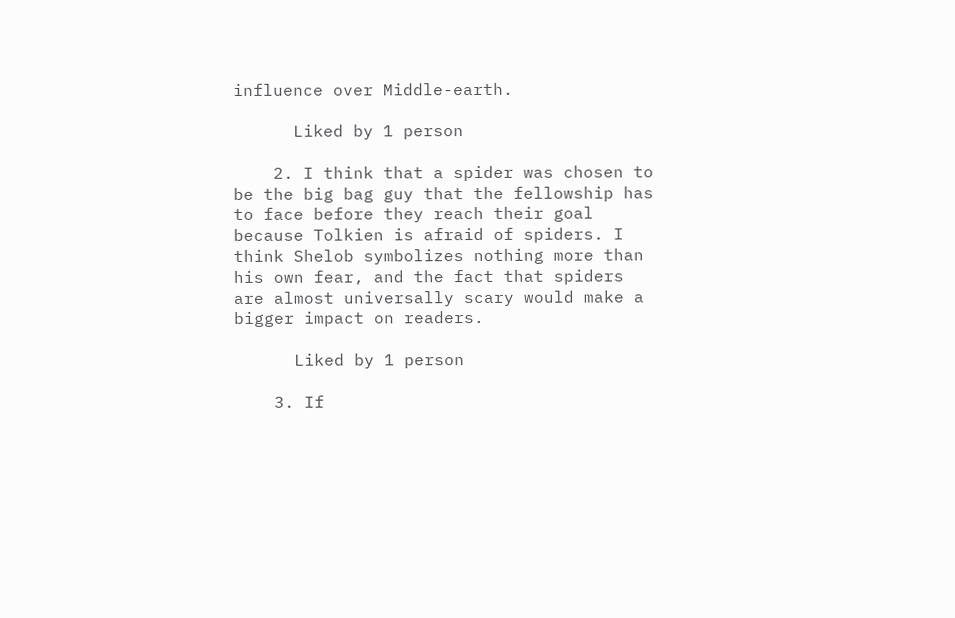influence over Middle-earth.

      Liked by 1 person

    2. I think that a spider was chosen to be the big bag guy that the fellowship has to face before they reach their goal because Tolkien is afraid of spiders. I think Shelob symbolizes nothing more than his own fear, and the fact that spiders are almost universally scary would make a bigger impact on readers.

      Liked by 1 person

    3. If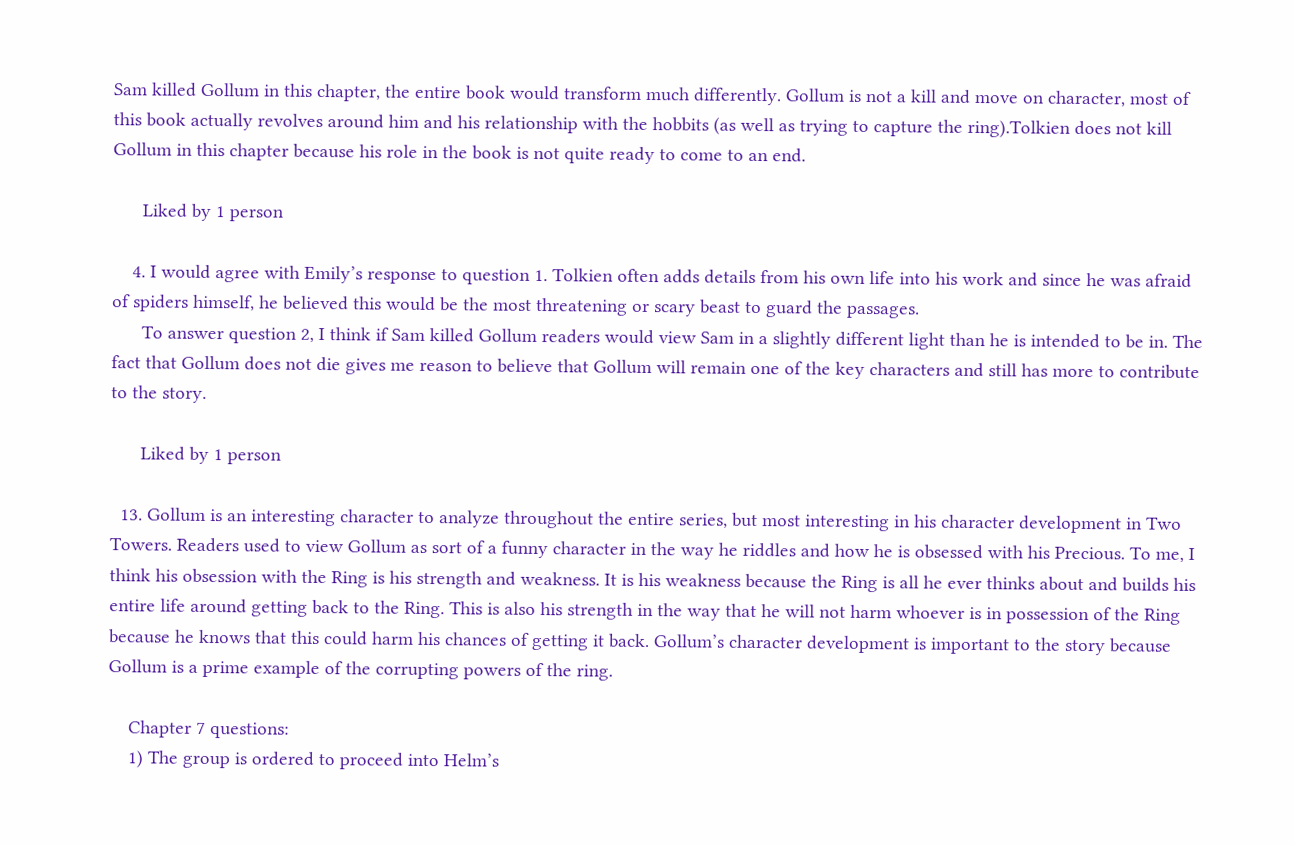Sam killed Gollum in this chapter, the entire book would transform much differently. Gollum is not a kill and move on character, most of this book actually revolves around him and his relationship with the hobbits (as well as trying to capture the ring).Tolkien does not kill Gollum in this chapter because his role in the book is not quite ready to come to an end.

      Liked by 1 person

    4. I would agree with Emily’s response to question 1. Tolkien often adds details from his own life into his work and since he was afraid of spiders himself, he believed this would be the most threatening or scary beast to guard the passages.
      To answer question 2, I think if Sam killed Gollum readers would view Sam in a slightly different light than he is intended to be in. The fact that Gollum does not die gives me reason to believe that Gollum will remain one of the key characters and still has more to contribute to the story.

      Liked by 1 person

  13. Gollum is an interesting character to analyze throughout the entire series, but most interesting in his character development in Two Towers. Readers used to view Gollum as sort of a funny character in the way he riddles and how he is obsessed with his Precious. To me, I think his obsession with the Ring is his strength and weakness. It is his weakness because the Ring is all he ever thinks about and builds his entire life around getting back to the Ring. This is also his strength in the way that he will not harm whoever is in possession of the Ring because he knows that this could harm his chances of getting it back. Gollum’s character development is important to the story because Gollum is a prime example of the corrupting powers of the ring.

    Chapter 7 questions:
    1) The group is ordered to proceed into Helm’s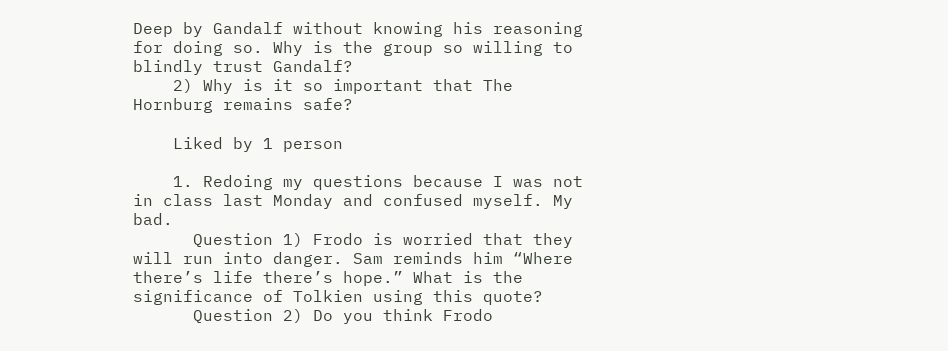Deep by Gandalf without knowing his reasoning for doing so. Why is the group so willing to blindly trust Gandalf?
    2) Why is it so important that The Hornburg remains safe?

    Liked by 1 person

    1. Redoing my questions because I was not in class last Monday and confused myself. My bad.
      Question 1) Frodo is worried that they will run into danger. Sam reminds him “Where there’s life there’s hope.” What is the significance of Tolkien using this quote?
      Question 2) Do you think Frodo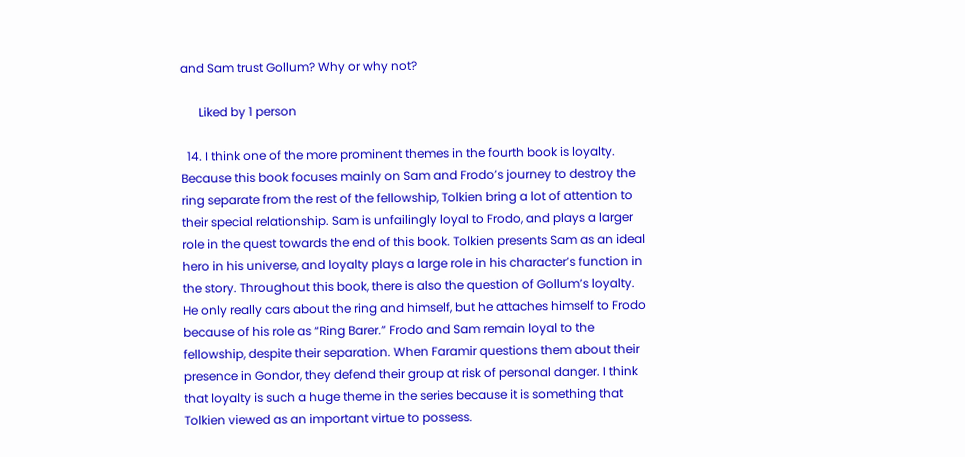and Sam trust Gollum? Why or why not?

      Liked by 1 person

  14. I think one of the more prominent themes in the fourth book is loyalty. Because this book focuses mainly on Sam and Frodo’s journey to destroy the ring separate from the rest of the fellowship, Tolkien bring a lot of attention to their special relationship. Sam is unfailingly loyal to Frodo, and plays a larger role in the quest towards the end of this book. Tolkien presents Sam as an ideal hero in his universe, and loyalty plays a large role in his character’s function in the story. Throughout this book, there is also the question of Gollum’s loyalty. He only really cars about the ring and himself, but he attaches himself to Frodo because of his role as “Ring Barer.” Frodo and Sam remain loyal to the fellowship, despite their separation. When Faramir questions them about their presence in Gondor, they defend their group at risk of personal danger. I think that loyalty is such a huge theme in the series because it is something that Tolkien viewed as an important virtue to possess.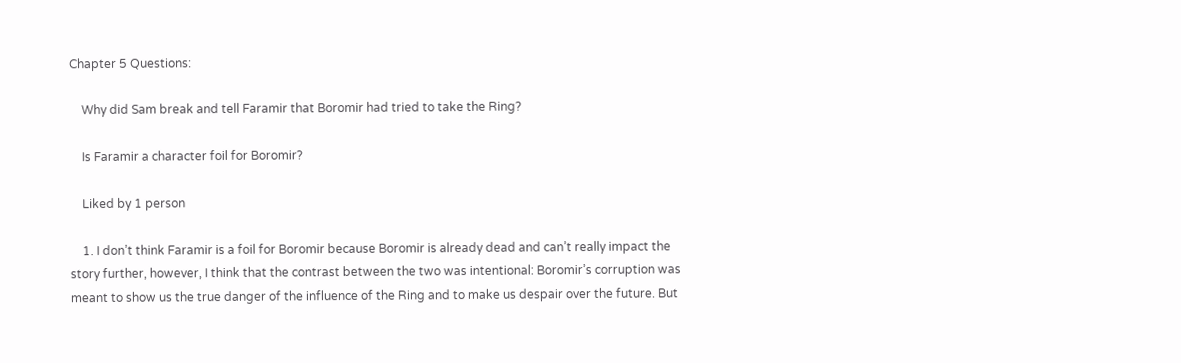Chapter 5 Questions:

    Why did Sam break and tell Faramir that Boromir had tried to take the Ring?

    Is Faramir a character foil for Boromir?

    Liked by 1 person

    1. I don’t think Faramir is a foil for Boromir because Boromir is already dead and can’t really impact the story further, however, I think that the contrast between the two was intentional: Boromir’s corruption was meant to show us the true danger of the influence of the Ring and to make us despair over the future. But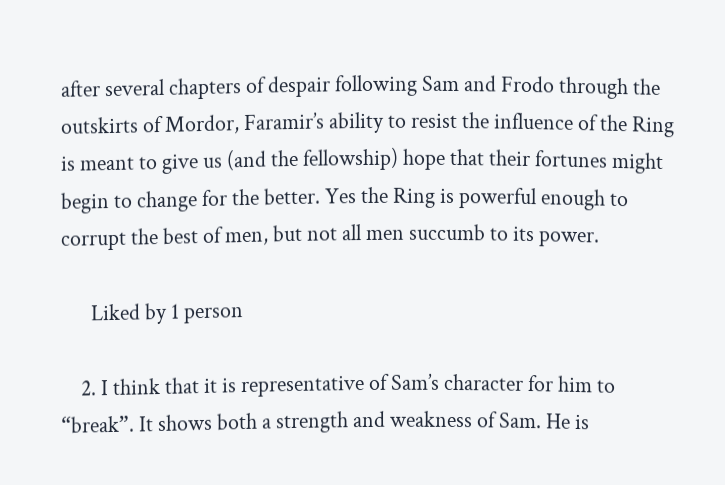after several chapters of despair following Sam and Frodo through the outskirts of Mordor, Faramir’s ability to resist the influence of the Ring is meant to give us (and the fellowship) hope that their fortunes might begin to change for the better. Yes the Ring is powerful enough to corrupt the best of men, but not all men succumb to its power.

      Liked by 1 person

    2. I think that it is representative of Sam’s character for him to “break”. It shows both a strength and weakness of Sam. He is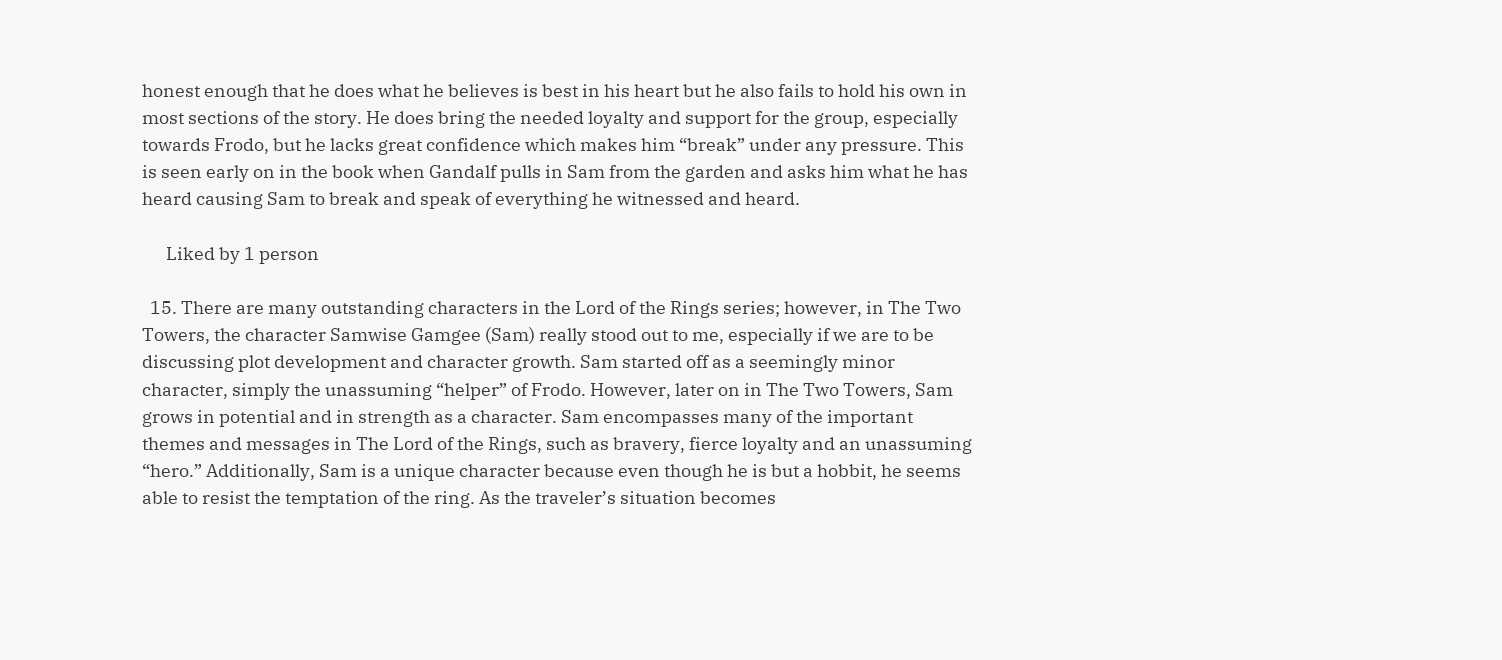honest enough that he does what he believes is best in his heart but he also fails to hold his own in most sections of the story. He does bring the needed loyalty and support for the group, especially towards Frodo, but he lacks great confidence which makes him “break” under any pressure. This is seen early on in the book when Gandalf pulls in Sam from the garden and asks him what he has heard causing Sam to break and speak of everything he witnessed and heard.

      Liked by 1 person

  15. There are many outstanding characters in the Lord of the Rings series; however, in The Two Towers, the character Samwise Gamgee (Sam) really stood out to me, especially if we are to be discussing plot development and character growth. Sam started off as a seemingly minor character, simply the unassuming “helper” of Frodo. However, later on in The Two Towers, Sam grows in potential and in strength as a character. Sam encompasses many of the important themes and messages in The Lord of the Rings, such as bravery, fierce loyalty and an unassuming “hero.” Additionally, Sam is a unique character because even though he is but a hobbit, he seems able to resist the temptation of the ring. As the traveler’s situation becomes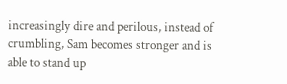increasingly dire and perilous, instead of crumbling, Sam becomes stronger and is able to stand up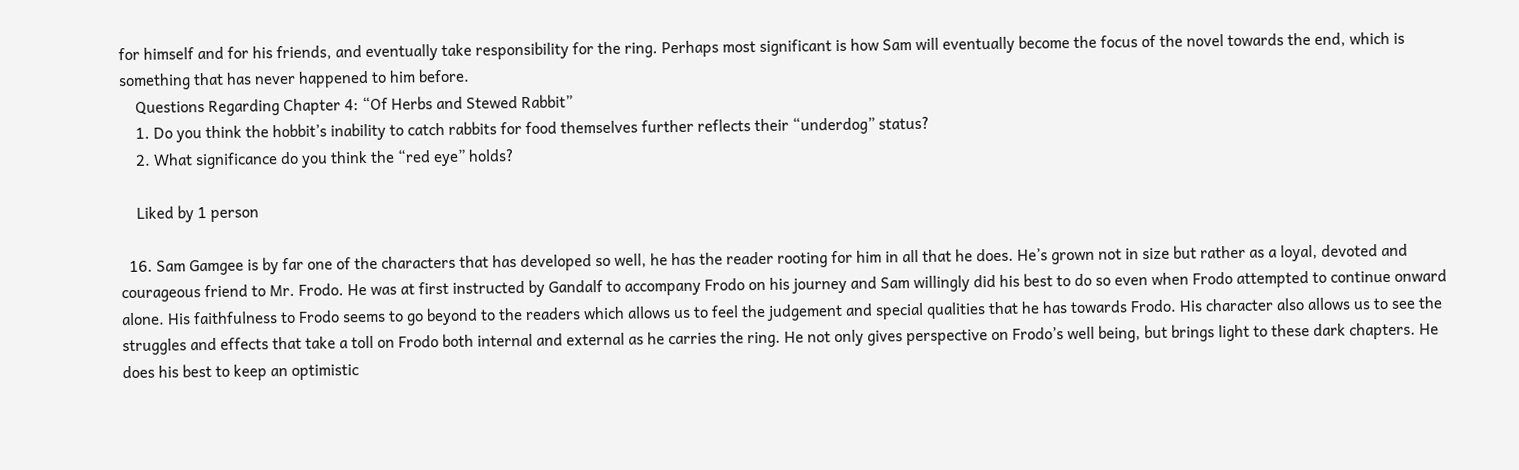for himself and for his friends, and eventually take responsibility for the ring. Perhaps most significant is how Sam will eventually become the focus of the novel towards the end, which is something that has never happened to him before.
    Questions Regarding Chapter 4: “Of Herbs and Stewed Rabbit”
    1. Do you think the hobbit’s inability to catch rabbits for food themselves further reflects their “underdog” status?
    2. What significance do you think the “red eye” holds?

    Liked by 1 person

  16. Sam Gamgee is by far one of the characters that has developed so well, he has the reader rooting for him in all that he does. He’s grown not in size but rather as a loyal, devoted and courageous friend to Mr. Frodo. He was at first instructed by Gandalf to accompany Frodo on his journey and Sam willingly did his best to do so even when Frodo attempted to continue onward alone. His faithfulness to Frodo seems to go beyond to the readers which allows us to feel the judgement and special qualities that he has towards Frodo. His character also allows us to see the struggles and effects that take a toll on Frodo both internal and external as he carries the ring. He not only gives perspective on Frodo’s well being, but brings light to these dark chapters. He does his best to keep an optimistic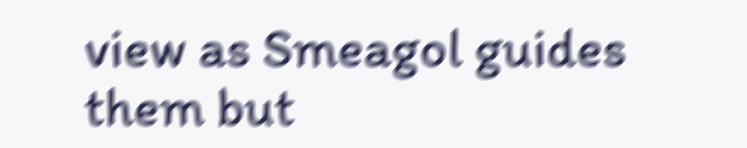view as Smeagol guides them but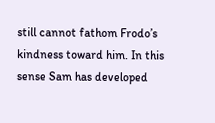still cannot fathom Frodo’s kindness toward him. In this sense Sam has developed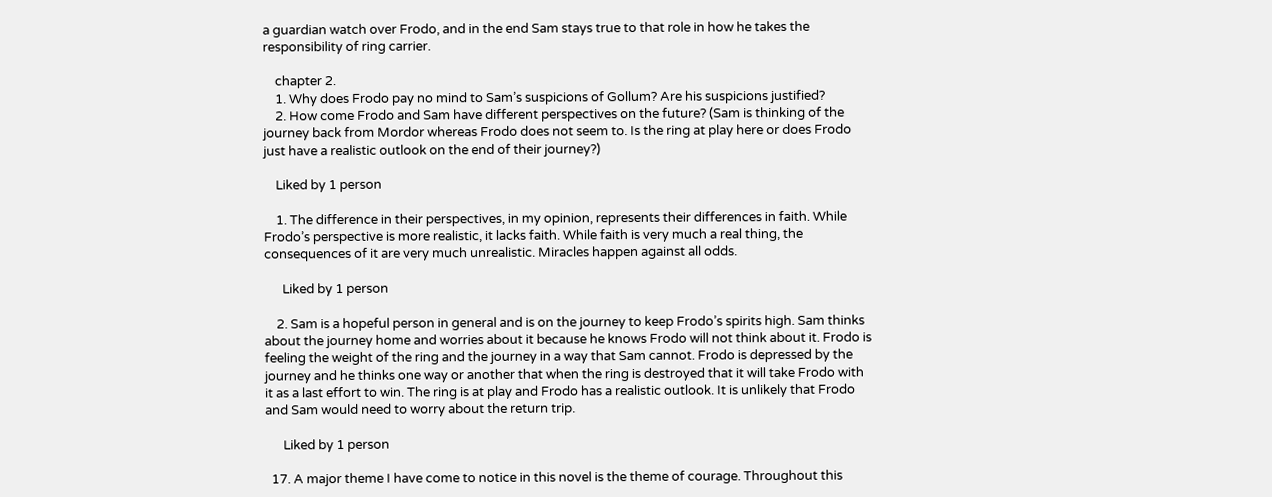a guardian watch over Frodo, and in the end Sam stays true to that role in how he takes the responsibility of ring carrier.

    chapter 2.
    1. Why does Frodo pay no mind to Sam’s suspicions of Gollum? Are his suspicions justified?
    2. How come Frodo and Sam have different perspectives on the future? (Sam is thinking of the journey back from Mordor whereas Frodo does not seem to. Is the ring at play here or does Frodo just have a realistic outlook on the end of their journey?)

    Liked by 1 person

    1. The difference in their perspectives, in my opinion, represents their differences in faith. While Frodo’s perspective is more realistic, it lacks faith. While faith is very much a real thing, the consequences of it are very much unrealistic. Miracles happen against all odds.

      Liked by 1 person

    2. Sam is a hopeful person in general and is on the journey to keep Frodo’s spirits high. Sam thinks about the journey home and worries about it because he knows Frodo will not think about it. Frodo is feeling the weight of the ring and the journey in a way that Sam cannot. Frodo is depressed by the journey and he thinks one way or another that when the ring is destroyed that it will take Frodo with it as a last effort to win. The ring is at play and Frodo has a realistic outlook. It is unlikely that Frodo and Sam would need to worry about the return trip.

      Liked by 1 person

  17. A major theme I have come to notice in this novel is the theme of courage. Throughout this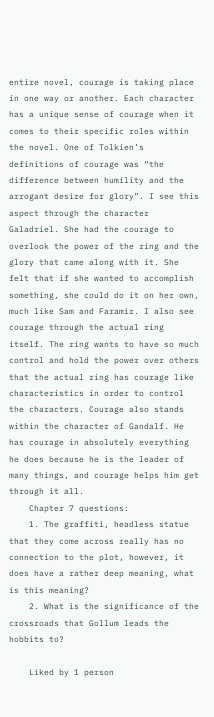entire novel, courage is taking place in one way or another. Each character has a unique sense of courage when it comes to their specific roles within the novel. One of Tolkien’s definitions of courage was “the difference between humility and the arrogant desire for glory”. I see this aspect through the character Galadriel. She had the courage to overlook the power of the ring and the glory that came along with it. She felt that if she wanted to accomplish something, she could do it on her own, much like Sam and Faramir. I also see courage through the actual ring itself. The ring wants to have so much control and hold the power over others that the actual ring has courage like characteristics in order to control the characters. Courage also stands within the character of Gandalf. He has courage in absolutely everything he does because he is the leader of many things, and courage helps him get through it all.
    Chapter 7 questions:
    1. The graffiti, headless statue that they come across really has no connection to the plot, however, it does have a rather deep meaning, what is this meaning?
    2. What is the significance of the crossroads that Gollum leads the hobbits to?

    Liked by 1 person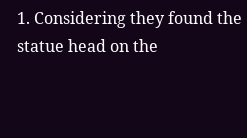1. Considering they found the statue head on the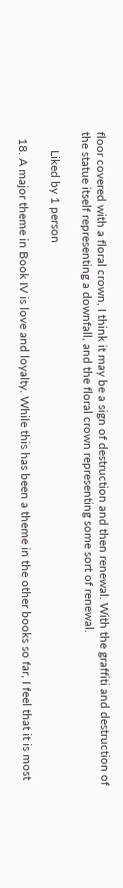floor covered with a floral crown, I think it may be a sign of destruction and then renewal. With the graffiti and destruction of the statue itself representing a downfall, and the floral crown representing some sort of renewal.

      Liked by 1 person

  18. A major theme in Book IV is love and loyalty. While this has been a theme in the other books so far, I feel that it is most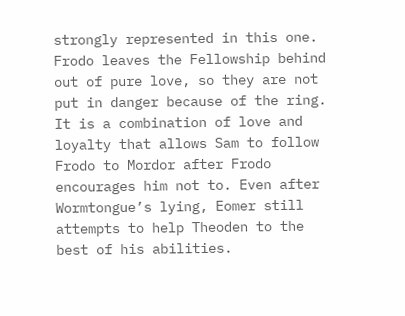strongly represented in this one. Frodo leaves the Fellowship behind out of pure love, so they are not put in danger because of the ring. It is a combination of love and loyalty that allows Sam to follow Frodo to Mordor after Frodo encourages him not to. Even after Wormtongue’s lying, Eomer still attempts to help Theoden to the best of his abilities.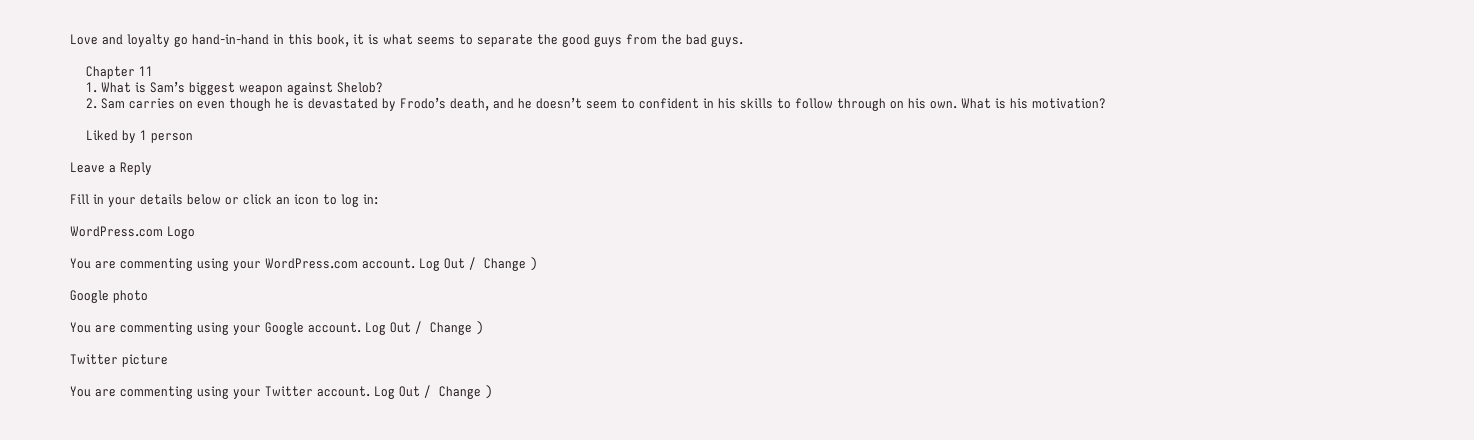Love and loyalty go hand-in-hand in this book, it is what seems to separate the good guys from the bad guys.

    Chapter 11
    1. What is Sam’s biggest weapon against Shelob?
    2. Sam carries on even though he is devastated by Frodo’s death, and he doesn’t seem to confident in his skills to follow through on his own. What is his motivation?

    Liked by 1 person

Leave a Reply

Fill in your details below or click an icon to log in:

WordPress.com Logo

You are commenting using your WordPress.com account. Log Out /  Change )

Google photo

You are commenting using your Google account. Log Out /  Change )

Twitter picture

You are commenting using your Twitter account. Log Out /  Change )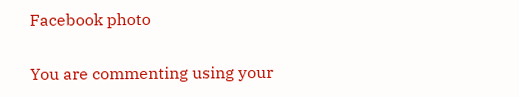Facebook photo

You are commenting using your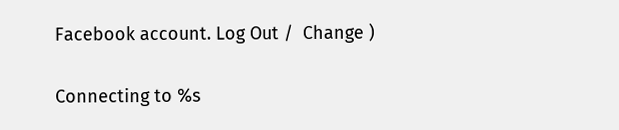Facebook account. Log Out /  Change )

Connecting to %s